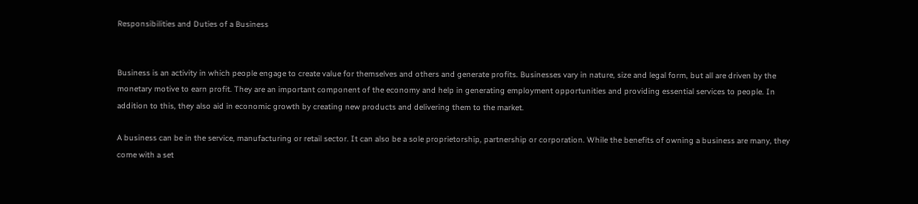Responsibilities and Duties of a Business


Business is an activity in which people engage to create value for themselves and others and generate profits. Businesses vary in nature, size and legal form, but all are driven by the monetary motive to earn profit. They are an important component of the economy and help in generating employment opportunities and providing essential services to people. In addition to this, they also aid in economic growth by creating new products and delivering them to the market.

A business can be in the service, manufacturing or retail sector. It can also be a sole proprietorship, partnership or corporation. While the benefits of owning a business are many, they come with a set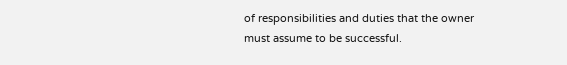of responsibilities and duties that the owner must assume to be successful.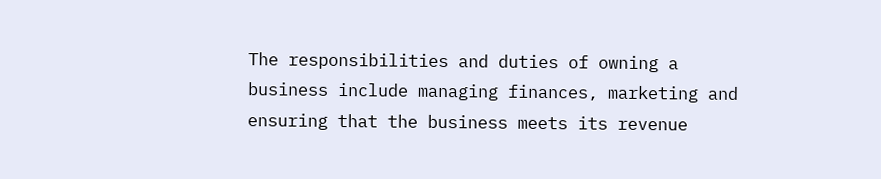The responsibilities and duties of owning a business include managing finances, marketing and ensuring that the business meets its revenue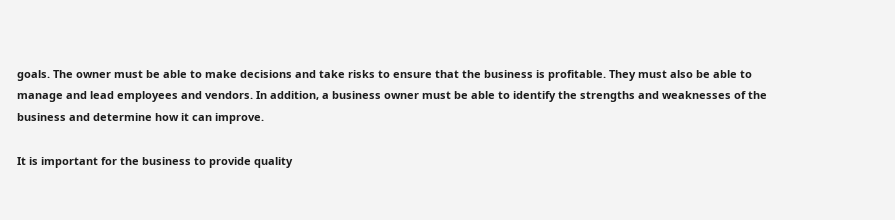goals. The owner must be able to make decisions and take risks to ensure that the business is profitable. They must also be able to manage and lead employees and vendors. In addition, a business owner must be able to identify the strengths and weaknesses of the business and determine how it can improve.

It is important for the business to provide quality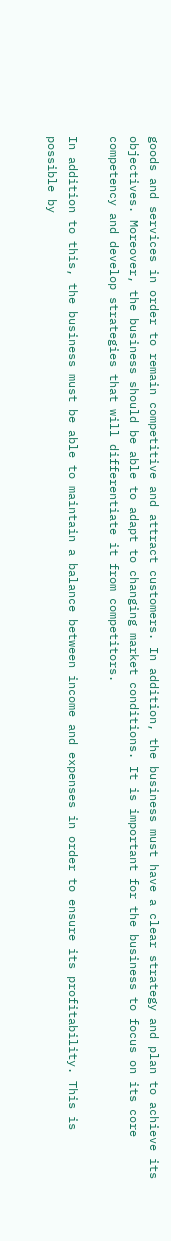goods and services in order to remain competitive and attract customers. In addition, the business must have a clear strategy and plan to achieve its objectives. Moreover, the business should be able to adapt to changing market conditions. It is important for the business to focus on its core competency and develop strategies that will differentiate it from competitors.

In addition to this, the business must be able to maintain a balance between income and expenses in order to ensure its profitability. This is possible by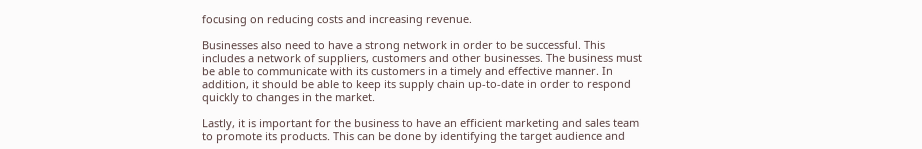focusing on reducing costs and increasing revenue.

Businesses also need to have a strong network in order to be successful. This includes a network of suppliers, customers and other businesses. The business must be able to communicate with its customers in a timely and effective manner. In addition, it should be able to keep its supply chain up-to-date in order to respond quickly to changes in the market.

Lastly, it is important for the business to have an efficient marketing and sales team to promote its products. This can be done by identifying the target audience and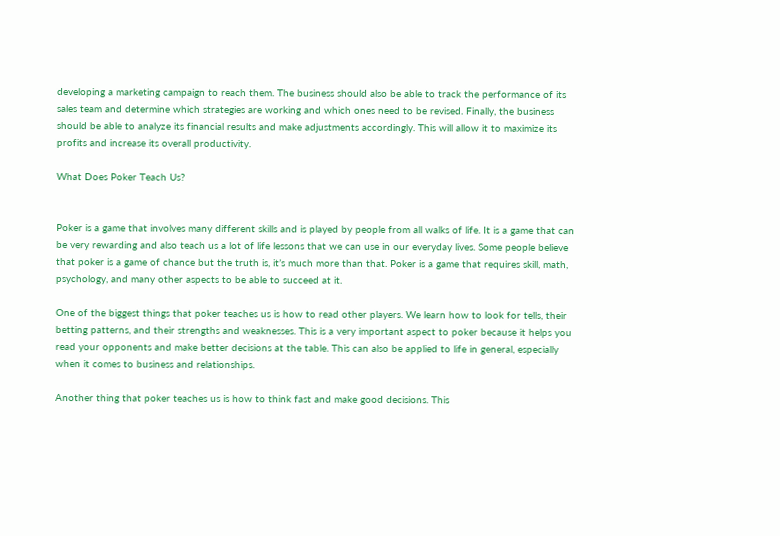developing a marketing campaign to reach them. The business should also be able to track the performance of its sales team and determine which strategies are working and which ones need to be revised. Finally, the business should be able to analyze its financial results and make adjustments accordingly. This will allow it to maximize its profits and increase its overall productivity.

What Does Poker Teach Us?


Poker is a game that involves many different skills and is played by people from all walks of life. It is a game that can be very rewarding and also teach us a lot of life lessons that we can use in our everyday lives. Some people believe that poker is a game of chance but the truth is, it’s much more than that. Poker is a game that requires skill, math, psychology, and many other aspects to be able to succeed at it.

One of the biggest things that poker teaches us is how to read other players. We learn how to look for tells, their betting patterns, and their strengths and weaknesses. This is a very important aspect to poker because it helps you read your opponents and make better decisions at the table. This can also be applied to life in general, especially when it comes to business and relationships.

Another thing that poker teaches us is how to think fast and make good decisions. This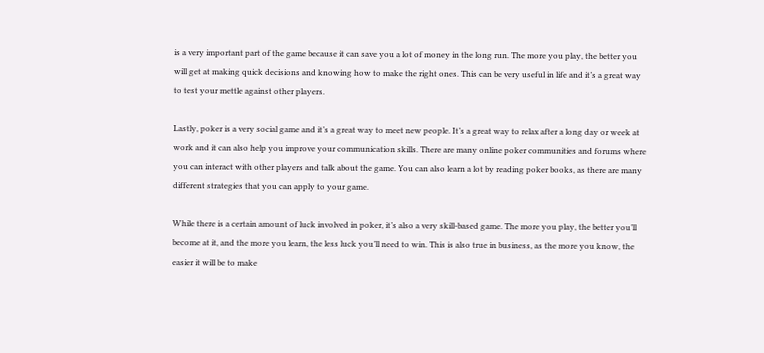is a very important part of the game because it can save you a lot of money in the long run. The more you play, the better you will get at making quick decisions and knowing how to make the right ones. This can be very useful in life and it’s a great way to test your mettle against other players.

Lastly, poker is a very social game and it’s a great way to meet new people. It’s a great way to relax after a long day or week at work and it can also help you improve your communication skills. There are many online poker communities and forums where you can interact with other players and talk about the game. You can also learn a lot by reading poker books, as there are many different strategies that you can apply to your game.

While there is a certain amount of luck involved in poker, it’s also a very skill-based game. The more you play, the better you’ll become at it, and the more you learn, the less luck you’ll need to win. This is also true in business, as the more you know, the easier it will be to make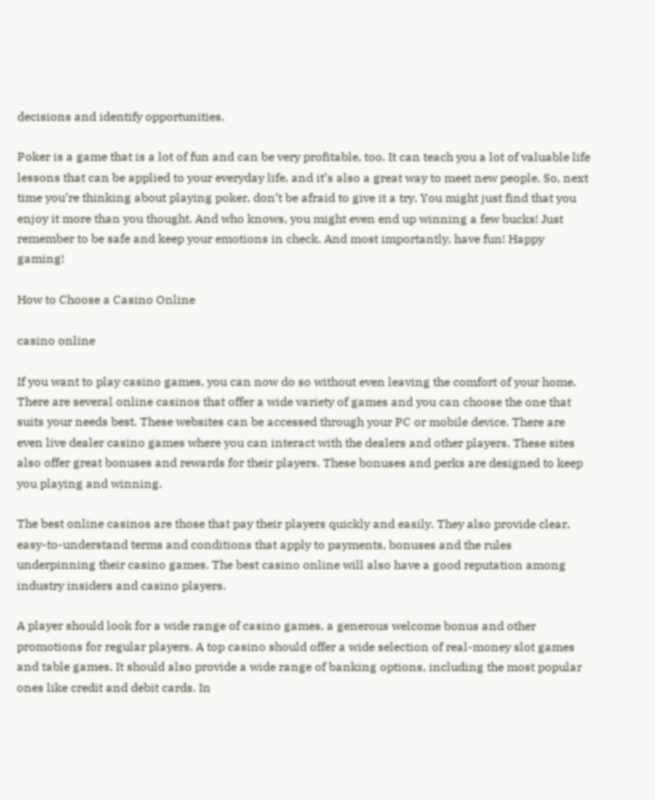decisions and identify opportunities.

Poker is a game that is a lot of fun and can be very profitable, too. It can teach you a lot of valuable life lessons that can be applied to your everyday life, and it’s also a great way to meet new people. So, next time you’re thinking about playing poker, don’t be afraid to give it a try. You might just find that you enjoy it more than you thought. And who knows, you might even end up winning a few bucks! Just remember to be safe and keep your emotions in check. And most importantly, have fun! Happy gaming!

How to Choose a Casino Online

casino online

If you want to play casino games, you can now do so without even leaving the comfort of your home. There are several online casinos that offer a wide variety of games and you can choose the one that suits your needs best. These websites can be accessed through your PC or mobile device. There are even live dealer casino games where you can interact with the dealers and other players. These sites also offer great bonuses and rewards for their players. These bonuses and perks are designed to keep you playing and winning.

The best online casinos are those that pay their players quickly and easily. They also provide clear, easy-to-understand terms and conditions that apply to payments, bonuses and the rules underpinning their casino games. The best casino online will also have a good reputation among industry insiders and casino players.

A player should look for a wide range of casino games, a generous welcome bonus and other promotions for regular players. A top casino should offer a wide selection of real-money slot games and table games. It should also provide a wide range of banking options, including the most popular ones like credit and debit cards. In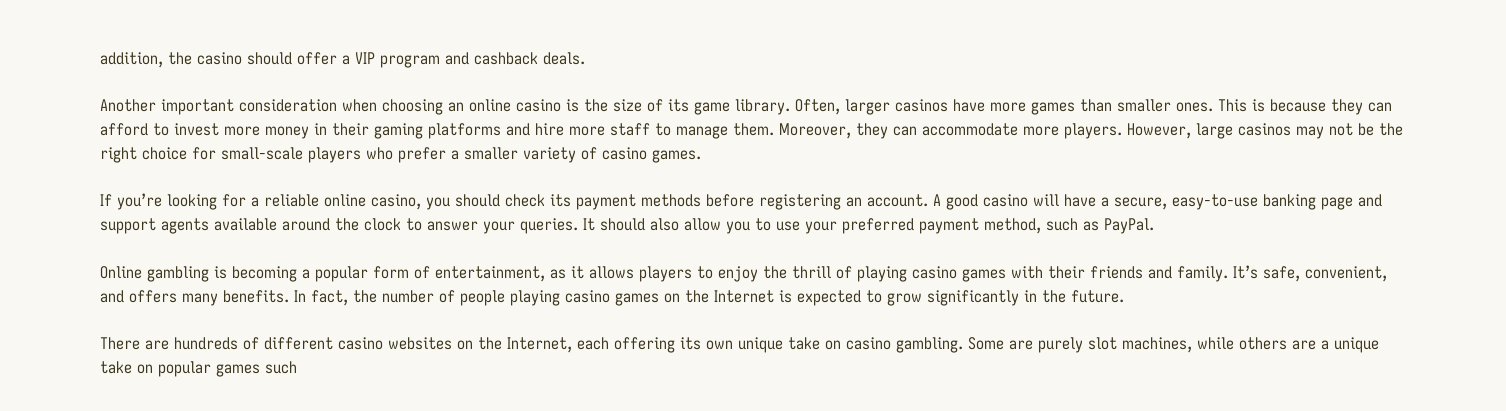addition, the casino should offer a VIP program and cashback deals.

Another important consideration when choosing an online casino is the size of its game library. Often, larger casinos have more games than smaller ones. This is because they can afford to invest more money in their gaming platforms and hire more staff to manage them. Moreover, they can accommodate more players. However, large casinos may not be the right choice for small-scale players who prefer a smaller variety of casino games.

If you’re looking for a reliable online casino, you should check its payment methods before registering an account. A good casino will have a secure, easy-to-use banking page and support agents available around the clock to answer your queries. It should also allow you to use your preferred payment method, such as PayPal.

Online gambling is becoming a popular form of entertainment, as it allows players to enjoy the thrill of playing casino games with their friends and family. It’s safe, convenient, and offers many benefits. In fact, the number of people playing casino games on the Internet is expected to grow significantly in the future.

There are hundreds of different casino websites on the Internet, each offering its own unique take on casino gambling. Some are purely slot machines, while others are a unique take on popular games such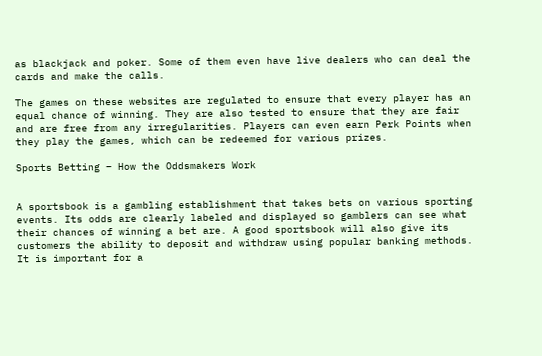as blackjack and poker. Some of them even have live dealers who can deal the cards and make the calls.

The games on these websites are regulated to ensure that every player has an equal chance of winning. They are also tested to ensure that they are fair and are free from any irregularities. Players can even earn Perk Points when they play the games, which can be redeemed for various prizes.

Sports Betting – How the Oddsmakers Work


A sportsbook is a gambling establishment that takes bets on various sporting events. Its odds are clearly labeled and displayed so gamblers can see what their chances of winning a bet are. A good sportsbook will also give its customers the ability to deposit and withdraw using popular banking methods. It is important for a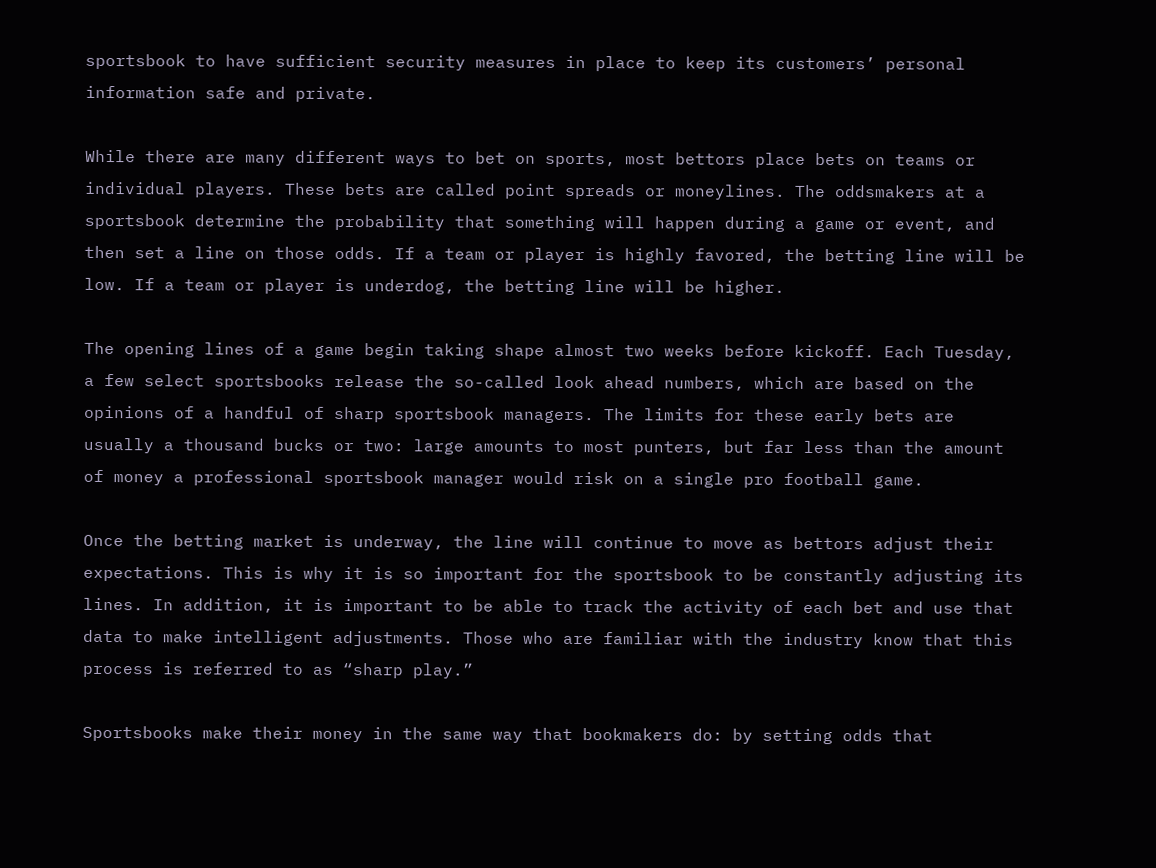sportsbook to have sufficient security measures in place to keep its customers’ personal information safe and private.

While there are many different ways to bet on sports, most bettors place bets on teams or individual players. These bets are called point spreads or moneylines. The oddsmakers at a sportsbook determine the probability that something will happen during a game or event, and then set a line on those odds. If a team or player is highly favored, the betting line will be low. If a team or player is underdog, the betting line will be higher.

The opening lines of a game begin taking shape almost two weeks before kickoff. Each Tuesday, a few select sportsbooks release the so-called look ahead numbers, which are based on the opinions of a handful of sharp sportsbook managers. The limits for these early bets are usually a thousand bucks or two: large amounts to most punters, but far less than the amount of money a professional sportsbook manager would risk on a single pro football game.

Once the betting market is underway, the line will continue to move as bettors adjust their expectations. This is why it is so important for the sportsbook to be constantly adjusting its lines. In addition, it is important to be able to track the activity of each bet and use that data to make intelligent adjustments. Those who are familiar with the industry know that this process is referred to as “sharp play.”

Sportsbooks make their money in the same way that bookmakers do: by setting odds that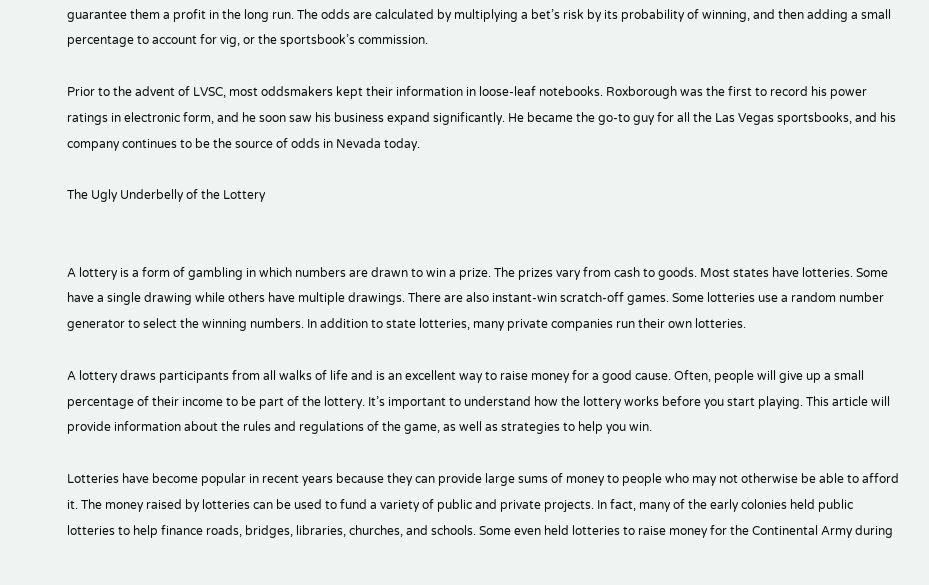guarantee them a profit in the long run. The odds are calculated by multiplying a bet’s risk by its probability of winning, and then adding a small percentage to account for vig, or the sportsbook’s commission.

Prior to the advent of LVSC, most oddsmakers kept their information in loose-leaf notebooks. Roxborough was the first to record his power ratings in electronic form, and he soon saw his business expand significantly. He became the go-to guy for all the Las Vegas sportsbooks, and his company continues to be the source of odds in Nevada today.

The Ugly Underbelly of the Lottery


A lottery is a form of gambling in which numbers are drawn to win a prize. The prizes vary from cash to goods. Most states have lotteries. Some have a single drawing while others have multiple drawings. There are also instant-win scratch-off games. Some lotteries use a random number generator to select the winning numbers. In addition to state lotteries, many private companies run their own lotteries.

A lottery draws participants from all walks of life and is an excellent way to raise money for a good cause. Often, people will give up a small percentage of their income to be part of the lottery. It’s important to understand how the lottery works before you start playing. This article will provide information about the rules and regulations of the game, as well as strategies to help you win.

Lotteries have become popular in recent years because they can provide large sums of money to people who may not otherwise be able to afford it. The money raised by lotteries can be used to fund a variety of public and private projects. In fact, many of the early colonies held public lotteries to help finance roads, bridges, libraries, churches, and schools. Some even held lotteries to raise money for the Continental Army during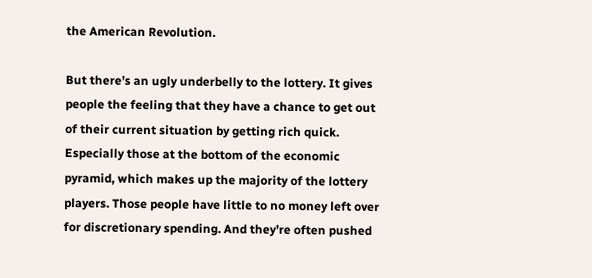the American Revolution.

But there’s an ugly underbelly to the lottery. It gives people the feeling that they have a chance to get out of their current situation by getting rich quick. Especially those at the bottom of the economic pyramid, which makes up the majority of the lottery players. Those people have little to no money left over for discretionary spending. And they’re often pushed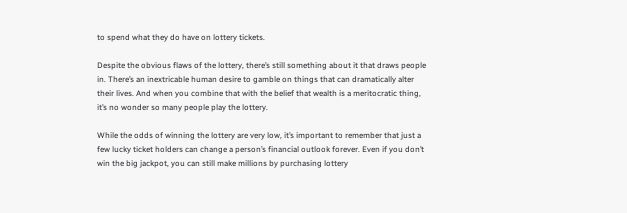to spend what they do have on lottery tickets.

Despite the obvious flaws of the lottery, there’s still something about it that draws people in. There’s an inextricable human desire to gamble on things that can dramatically alter their lives. And when you combine that with the belief that wealth is a meritocratic thing, it’s no wonder so many people play the lottery.

While the odds of winning the lottery are very low, it’s important to remember that just a few lucky ticket holders can change a person’s financial outlook forever. Even if you don’t win the big jackpot, you can still make millions by purchasing lottery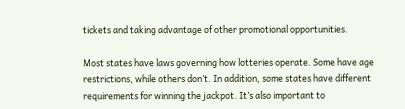tickets and taking advantage of other promotional opportunities.

Most states have laws governing how lotteries operate. Some have age restrictions, while others don’t. In addition, some states have different requirements for winning the jackpot. It’s also important to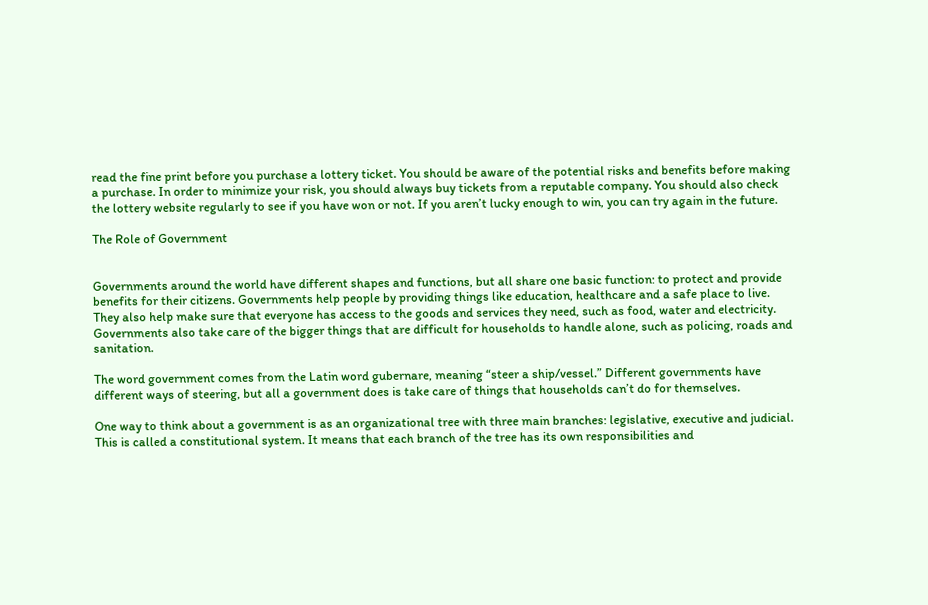read the fine print before you purchase a lottery ticket. You should be aware of the potential risks and benefits before making a purchase. In order to minimize your risk, you should always buy tickets from a reputable company. You should also check the lottery website regularly to see if you have won or not. If you aren’t lucky enough to win, you can try again in the future.

The Role of Government


Governments around the world have different shapes and functions, but all share one basic function: to protect and provide benefits for their citizens. Governments help people by providing things like education, healthcare and a safe place to live. They also help make sure that everyone has access to the goods and services they need, such as food, water and electricity. Governments also take care of the bigger things that are difficult for households to handle alone, such as policing, roads and sanitation.

The word government comes from the Latin word gubernare, meaning “steer a ship/vessel.” Different governments have different ways of steering, but all a government does is take care of things that households can’t do for themselves.

One way to think about a government is as an organizational tree with three main branches: legislative, executive and judicial. This is called a constitutional system. It means that each branch of the tree has its own responsibilities and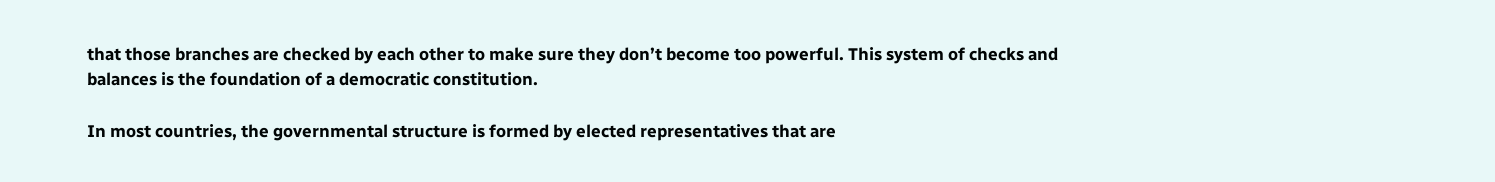that those branches are checked by each other to make sure they don’t become too powerful. This system of checks and balances is the foundation of a democratic constitution.

In most countries, the governmental structure is formed by elected representatives that are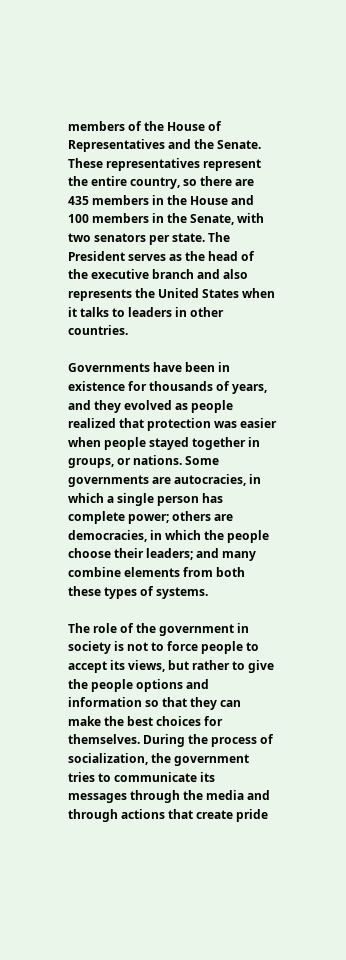members of the House of Representatives and the Senate. These representatives represent the entire country, so there are 435 members in the House and 100 members in the Senate, with two senators per state. The President serves as the head of the executive branch and also represents the United States when it talks to leaders in other countries.

Governments have been in existence for thousands of years, and they evolved as people realized that protection was easier when people stayed together in groups, or nations. Some governments are autocracies, in which a single person has complete power; others are democracies, in which the people choose their leaders; and many combine elements from both these types of systems.

The role of the government in society is not to force people to accept its views, but rather to give the people options and information so that they can make the best choices for themselves. During the process of socialization, the government tries to communicate its messages through the media and through actions that create pride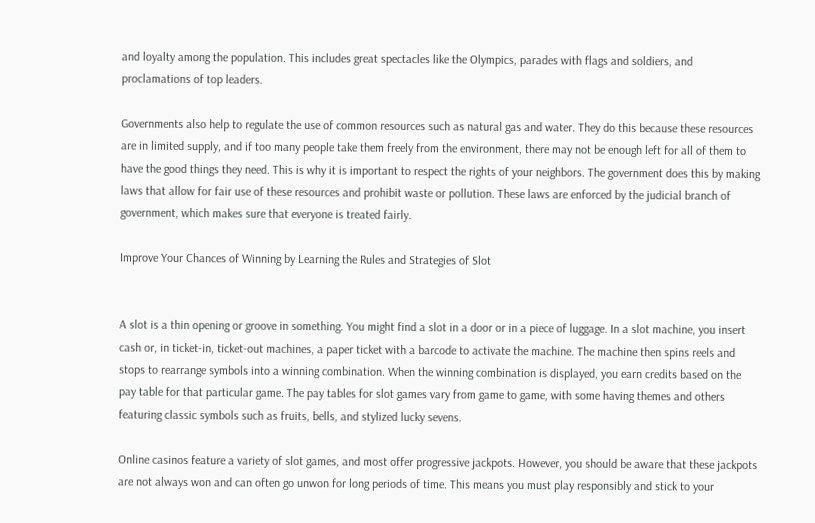and loyalty among the population. This includes great spectacles like the Olympics, parades with flags and soldiers, and proclamations of top leaders.

Governments also help to regulate the use of common resources such as natural gas and water. They do this because these resources are in limited supply, and if too many people take them freely from the environment, there may not be enough left for all of them to have the good things they need. This is why it is important to respect the rights of your neighbors. The government does this by making laws that allow for fair use of these resources and prohibit waste or pollution. These laws are enforced by the judicial branch of government, which makes sure that everyone is treated fairly.

Improve Your Chances of Winning by Learning the Rules and Strategies of Slot


A slot is a thin opening or groove in something. You might find a slot in a door or in a piece of luggage. In a slot machine, you insert cash or, in ticket-in, ticket-out machines, a paper ticket with a barcode to activate the machine. The machine then spins reels and stops to rearrange symbols into a winning combination. When the winning combination is displayed, you earn credits based on the pay table for that particular game. The pay tables for slot games vary from game to game, with some having themes and others featuring classic symbols such as fruits, bells, and stylized lucky sevens.

Online casinos feature a variety of slot games, and most offer progressive jackpots. However, you should be aware that these jackpots are not always won and can often go unwon for long periods of time. This means you must play responsibly and stick to your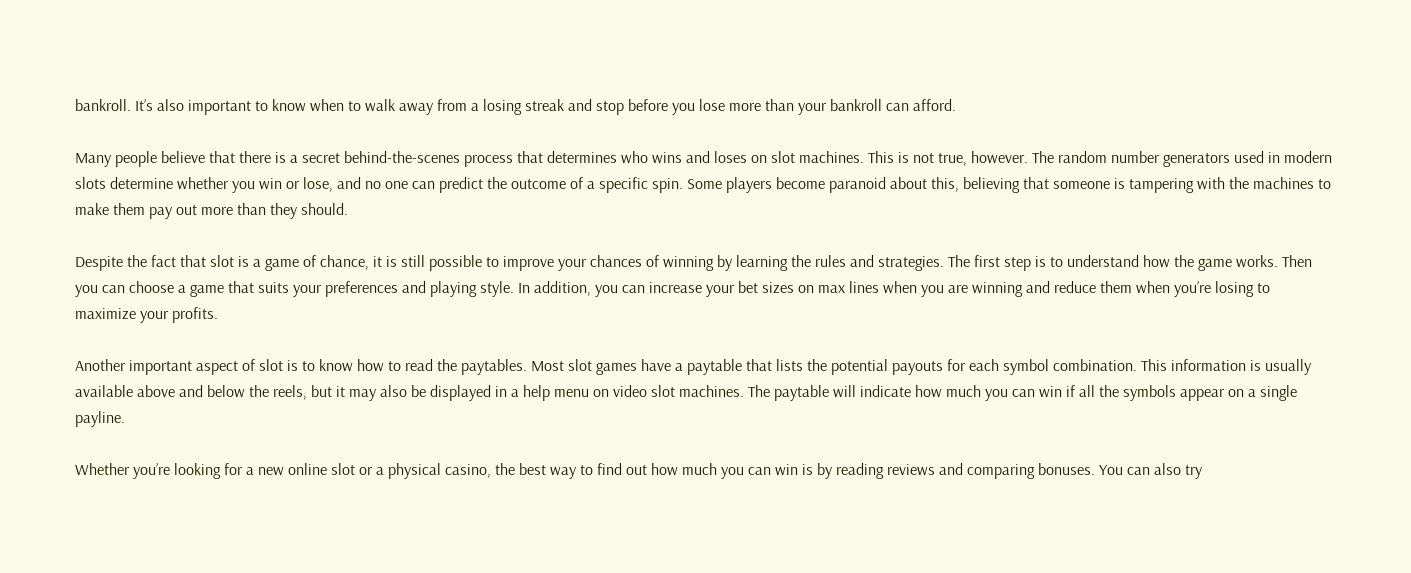bankroll. It’s also important to know when to walk away from a losing streak and stop before you lose more than your bankroll can afford.

Many people believe that there is a secret behind-the-scenes process that determines who wins and loses on slot machines. This is not true, however. The random number generators used in modern slots determine whether you win or lose, and no one can predict the outcome of a specific spin. Some players become paranoid about this, believing that someone is tampering with the machines to make them pay out more than they should.

Despite the fact that slot is a game of chance, it is still possible to improve your chances of winning by learning the rules and strategies. The first step is to understand how the game works. Then you can choose a game that suits your preferences and playing style. In addition, you can increase your bet sizes on max lines when you are winning and reduce them when you’re losing to maximize your profits.

Another important aspect of slot is to know how to read the paytables. Most slot games have a paytable that lists the potential payouts for each symbol combination. This information is usually available above and below the reels, but it may also be displayed in a help menu on video slot machines. The paytable will indicate how much you can win if all the symbols appear on a single payline.

Whether you’re looking for a new online slot or a physical casino, the best way to find out how much you can win is by reading reviews and comparing bonuses. You can also try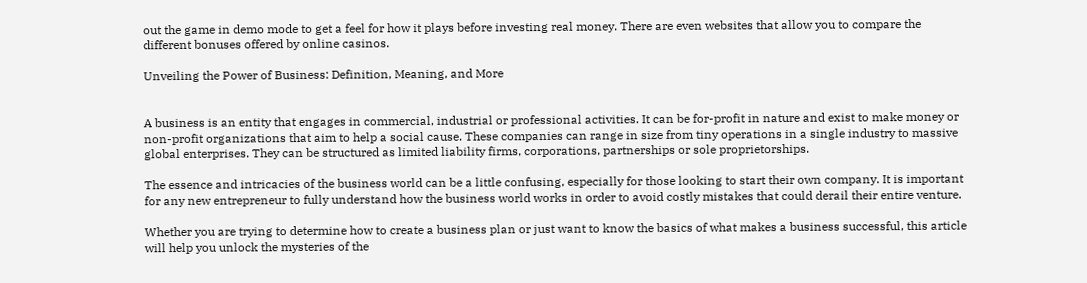out the game in demo mode to get a feel for how it plays before investing real money. There are even websites that allow you to compare the different bonuses offered by online casinos.

Unveiling the Power of Business: Definition, Meaning, and More


A business is an entity that engages in commercial, industrial or professional activities. It can be for-profit in nature and exist to make money or non-profit organizations that aim to help a social cause. These companies can range in size from tiny operations in a single industry to massive global enterprises. They can be structured as limited liability firms, corporations, partnerships or sole proprietorships.

The essence and intricacies of the business world can be a little confusing, especially for those looking to start their own company. It is important for any new entrepreneur to fully understand how the business world works in order to avoid costly mistakes that could derail their entire venture.

Whether you are trying to determine how to create a business plan or just want to know the basics of what makes a business successful, this article will help you unlock the mysteries of the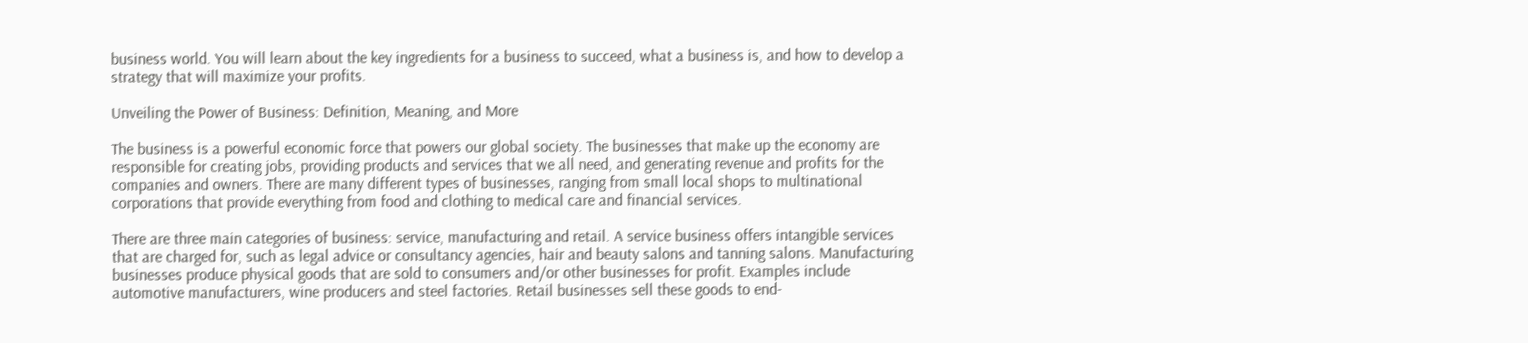business world. You will learn about the key ingredients for a business to succeed, what a business is, and how to develop a strategy that will maximize your profits.

Unveiling the Power of Business: Definition, Meaning, and More

The business is a powerful economic force that powers our global society. The businesses that make up the economy are responsible for creating jobs, providing products and services that we all need, and generating revenue and profits for the companies and owners. There are many different types of businesses, ranging from small local shops to multinational corporations that provide everything from food and clothing to medical care and financial services.

There are three main categories of business: service, manufacturing and retail. A service business offers intangible services that are charged for, such as legal advice or consultancy agencies, hair and beauty salons and tanning salons. Manufacturing businesses produce physical goods that are sold to consumers and/or other businesses for profit. Examples include automotive manufacturers, wine producers and steel factories. Retail businesses sell these goods to end-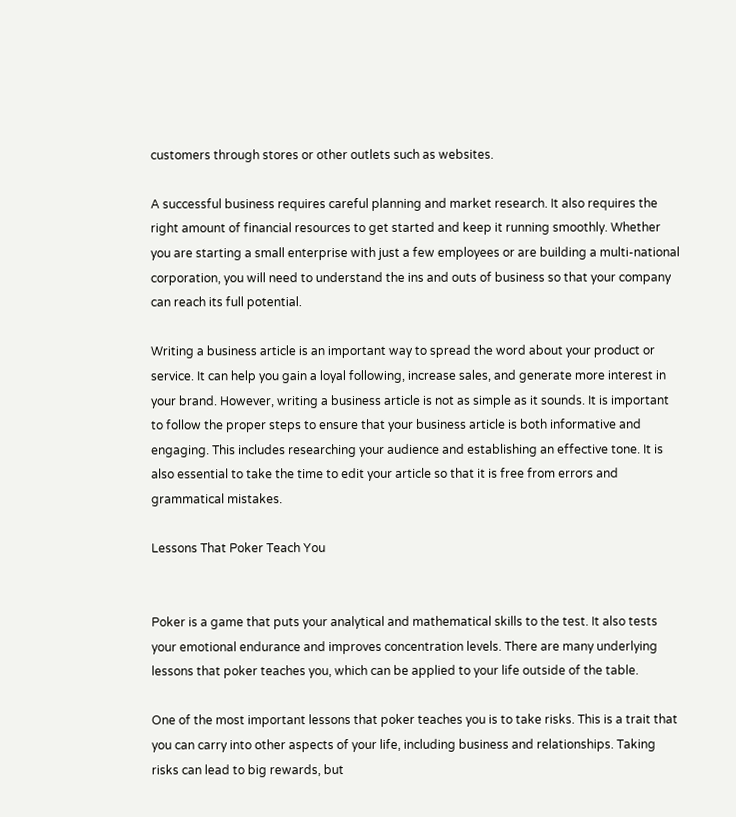customers through stores or other outlets such as websites.

A successful business requires careful planning and market research. It also requires the right amount of financial resources to get started and keep it running smoothly. Whether you are starting a small enterprise with just a few employees or are building a multi-national corporation, you will need to understand the ins and outs of business so that your company can reach its full potential.

Writing a business article is an important way to spread the word about your product or service. It can help you gain a loyal following, increase sales, and generate more interest in your brand. However, writing a business article is not as simple as it sounds. It is important to follow the proper steps to ensure that your business article is both informative and engaging. This includes researching your audience and establishing an effective tone. It is also essential to take the time to edit your article so that it is free from errors and grammatical mistakes.

Lessons That Poker Teach You


Poker is a game that puts your analytical and mathematical skills to the test. It also tests your emotional endurance and improves concentration levels. There are many underlying lessons that poker teaches you, which can be applied to your life outside of the table.

One of the most important lessons that poker teaches you is to take risks. This is a trait that you can carry into other aspects of your life, including business and relationships. Taking risks can lead to big rewards, but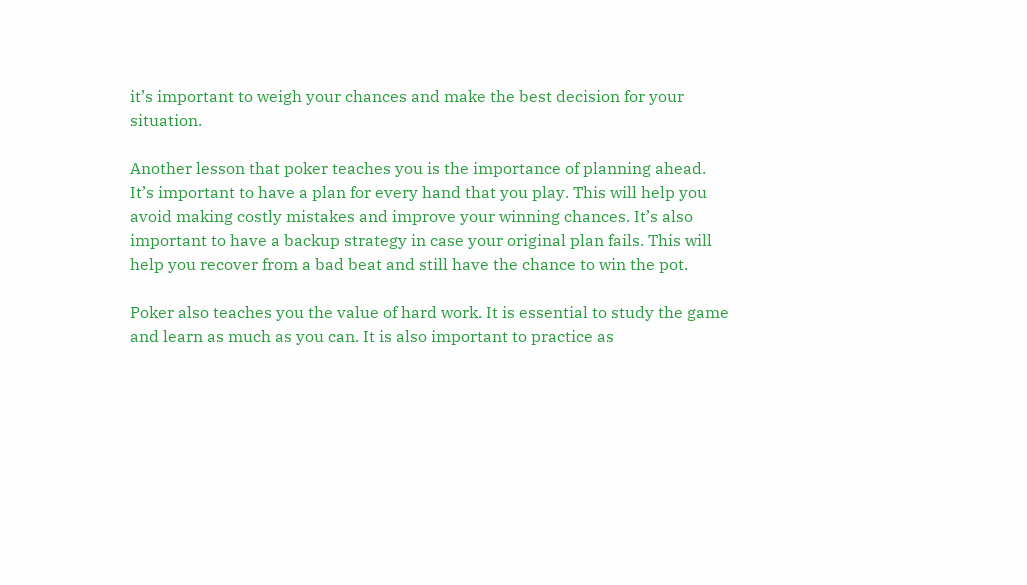it’s important to weigh your chances and make the best decision for your situation.

Another lesson that poker teaches you is the importance of planning ahead. It’s important to have a plan for every hand that you play. This will help you avoid making costly mistakes and improve your winning chances. It’s also important to have a backup strategy in case your original plan fails. This will help you recover from a bad beat and still have the chance to win the pot.

Poker also teaches you the value of hard work. It is essential to study the game and learn as much as you can. It is also important to practice as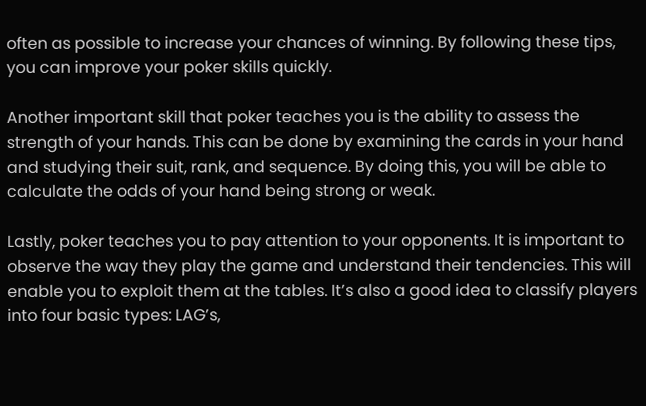often as possible to increase your chances of winning. By following these tips, you can improve your poker skills quickly.

Another important skill that poker teaches you is the ability to assess the strength of your hands. This can be done by examining the cards in your hand and studying their suit, rank, and sequence. By doing this, you will be able to calculate the odds of your hand being strong or weak.

Lastly, poker teaches you to pay attention to your opponents. It is important to observe the way they play the game and understand their tendencies. This will enable you to exploit them at the tables. It’s also a good idea to classify players into four basic types: LAG’s,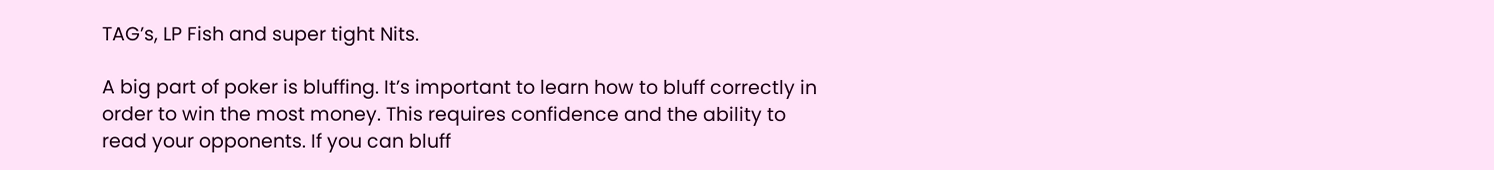TAG’s, LP Fish and super tight Nits.

A big part of poker is bluffing. It’s important to learn how to bluff correctly in order to win the most money. This requires confidence and the ability to read your opponents. If you can bluff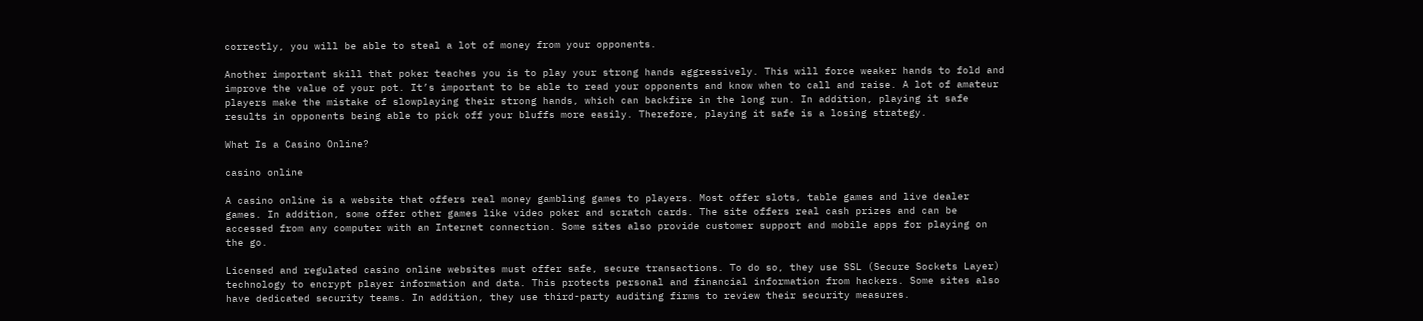correctly, you will be able to steal a lot of money from your opponents.

Another important skill that poker teaches you is to play your strong hands aggressively. This will force weaker hands to fold and improve the value of your pot. It’s important to be able to read your opponents and know when to call and raise. A lot of amateur players make the mistake of slowplaying their strong hands, which can backfire in the long run. In addition, playing it safe results in opponents being able to pick off your bluffs more easily. Therefore, playing it safe is a losing strategy.

What Is a Casino Online?

casino online

A casino online is a website that offers real money gambling games to players. Most offer slots, table games and live dealer games. In addition, some offer other games like video poker and scratch cards. The site offers real cash prizes and can be accessed from any computer with an Internet connection. Some sites also provide customer support and mobile apps for playing on the go.

Licensed and regulated casino online websites must offer safe, secure transactions. To do so, they use SSL (Secure Sockets Layer) technology to encrypt player information and data. This protects personal and financial information from hackers. Some sites also have dedicated security teams. In addition, they use third-party auditing firms to review their security measures.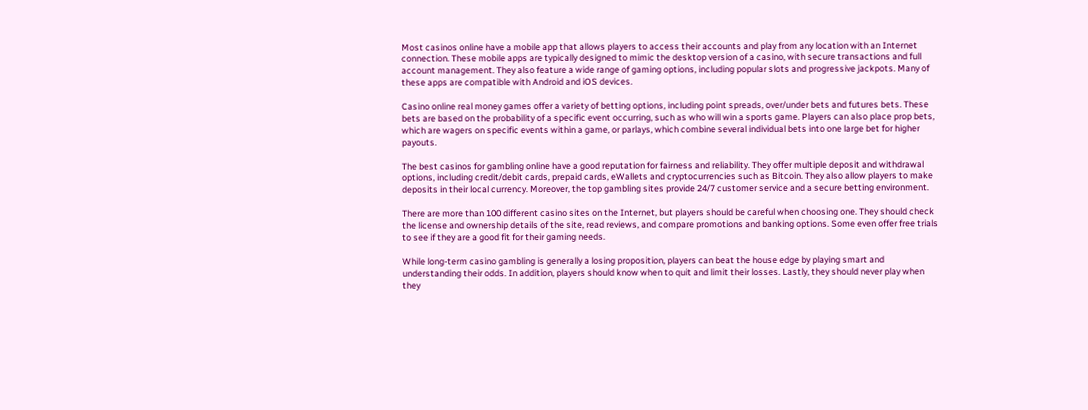Most casinos online have a mobile app that allows players to access their accounts and play from any location with an Internet connection. These mobile apps are typically designed to mimic the desktop version of a casino, with secure transactions and full account management. They also feature a wide range of gaming options, including popular slots and progressive jackpots. Many of these apps are compatible with Android and iOS devices.

Casino online real money games offer a variety of betting options, including point spreads, over/under bets and futures bets. These bets are based on the probability of a specific event occurring, such as who will win a sports game. Players can also place prop bets, which are wagers on specific events within a game, or parlays, which combine several individual bets into one large bet for higher payouts.

The best casinos for gambling online have a good reputation for fairness and reliability. They offer multiple deposit and withdrawal options, including credit/debit cards, prepaid cards, eWallets and cryptocurrencies such as Bitcoin. They also allow players to make deposits in their local currency. Moreover, the top gambling sites provide 24/7 customer service and a secure betting environment.

There are more than 100 different casino sites on the Internet, but players should be careful when choosing one. They should check the license and ownership details of the site, read reviews, and compare promotions and banking options. Some even offer free trials to see if they are a good fit for their gaming needs.

While long-term casino gambling is generally a losing proposition, players can beat the house edge by playing smart and understanding their odds. In addition, players should know when to quit and limit their losses. Lastly, they should never play when they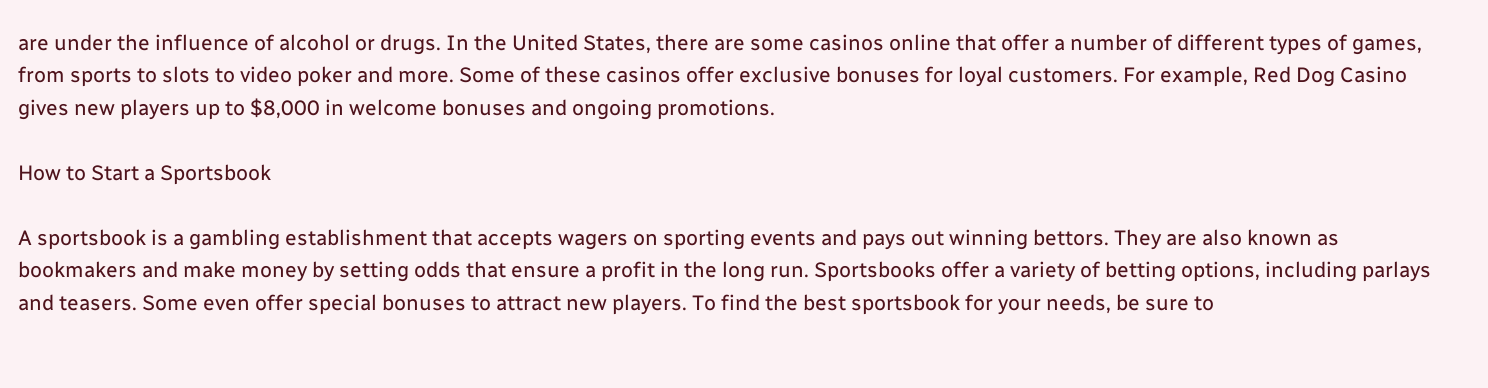are under the influence of alcohol or drugs. In the United States, there are some casinos online that offer a number of different types of games, from sports to slots to video poker and more. Some of these casinos offer exclusive bonuses for loyal customers. For example, Red Dog Casino gives new players up to $8,000 in welcome bonuses and ongoing promotions.

How to Start a Sportsbook

A sportsbook is a gambling establishment that accepts wagers on sporting events and pays out winning bettors. They are also known as bookmakers and make money by setting odds that ensure a profit in the long run. Sportsbooks offer a variety of betting options, including parlays and teasers. Some even offer special bonuses to attract new players. To find the best sportsbook for your needs, be sure to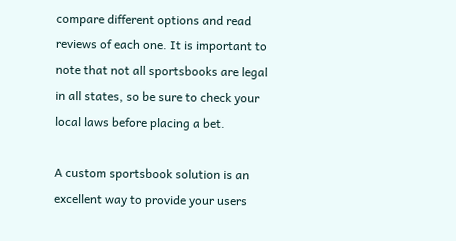compare different options and read reviews of each one. It is important to note that not all sportsbooks are legal in all states, so be sure to check your local laws before placing a bet.

A custom sportsbook solution is an excellent way to provide your users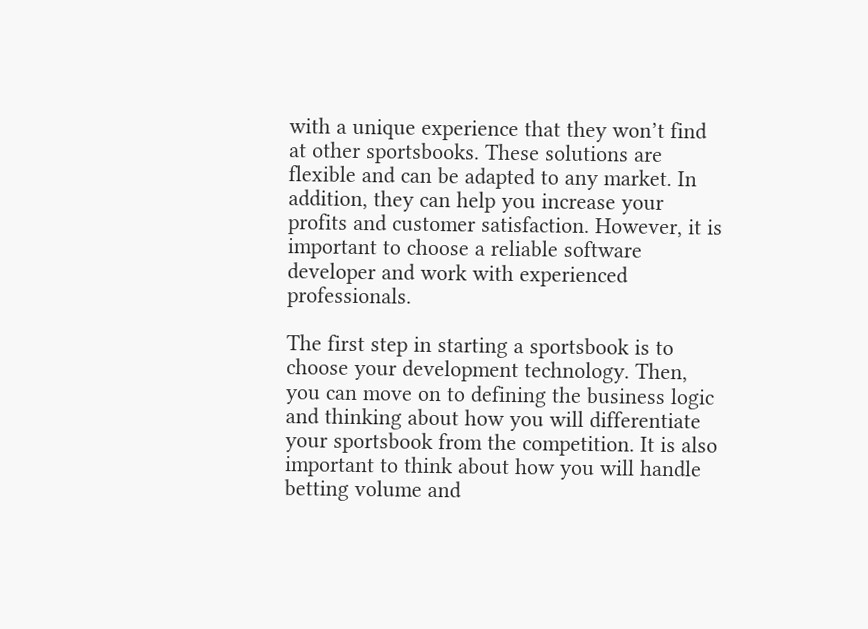with a unique experience that they won’t find at other sportsbooks. These solutions are flexible and can be adapted to any market. In addition, they can help you increase your profits and customer satisfaction. However, it is important to choose a reliable software developer and work with experienced professionals.

The first step in starting a sportsbook is to choose your development technology. Then, you can move on to defining the business logic and thinking about how you will differentiate your sportsbook from the competition. It is also important to think about how you will handle betting volume and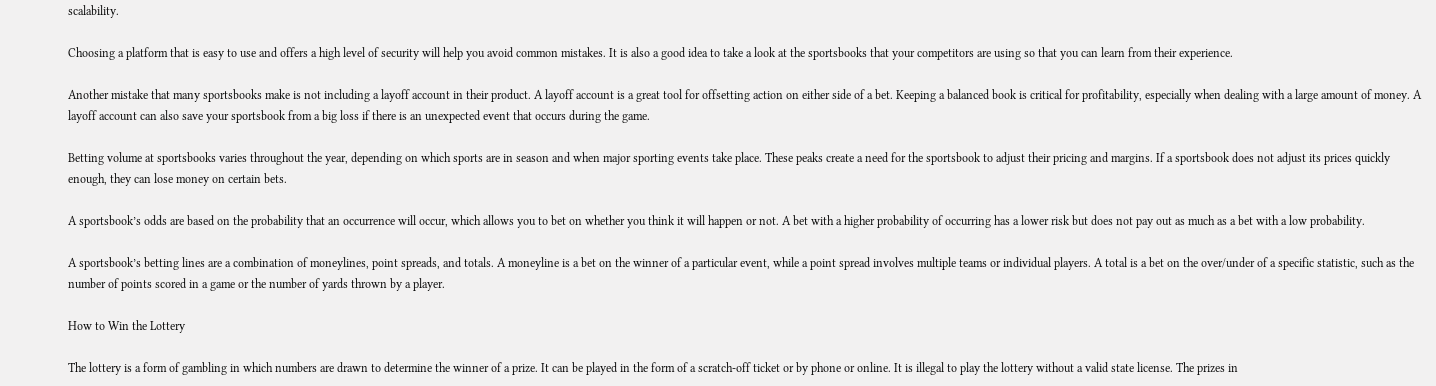scalability.

Choosing a platform that is easy to use and offers a high level of security will help you avoid common mistakes. It is also a good idea to take a look at the sportsbooks that your competitors are using so that you can learn from their experience.

Another mistake that many sportsbooks make is not including a layoff account in their product. A layoff account is a great tool for offsetting action on either side of a bet. Keeping a balanced book is critical for profitability, especially when dealing with a large amount of money. A layoff account can also save your sportsbook from a big loss if there is an unexpected event that occurs during the game.

Betting volume at sportsbooks varies throughout the year, depending on which sports are in season and when major sporting events take place. These peaks create a need for the sportsbook to adjust their pricing and margins. If a sportsbook does not adjust its prices quickly enough, they can lose money on certain bets.

A sportsbook’s odds are based on the probability that an occurrence will occur, which allows you to bet on whether you think it will happen or not. A bet with a higher probability of occurring has a lower risk but does not pay out as much as a bet with a low probability.

A sportsbook’s betting lines are a combination of moneylines, point spreads, and totals. A moneyline is a bet on the winner of a particular event, while a point spread involves multiple teams or individual players. A total is a bet on the over/under of a specific statistic, such as the number of points scored in a game or the number of yards thrown by a player.

How to Win the Lottery

The lottery is a form of gambling in which numbers are drawn to determine the winner of a prize. It can be played in the form of a scratch-off ticket or by phone or online. It is illegal to play the lottery without a valid state license. The prizes in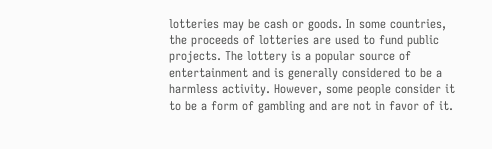lotteries may be cash or goods. In some countries, the proceeds of lotteries are used to fund public projects. The lottery is a popular source of entertainment and is generally considered to be a harmless activity. However, some people consider it to be a form of gambling and are not in favor of it.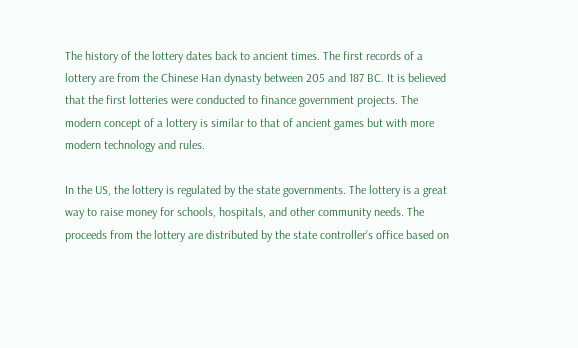The history of the lottery dates back to ancient times. The first records of a lottery are from the Chinese Han dynasty between 205 and 187 BC. It is believed that the first lotteries were conducted to finance government projects. The modern concept of a lottery is similar to that of ancient games but with more modern technology and rules.

In the US, the lottery is regulated by the state governments. The lottery is a great way to raise money for schools, hospitals, and other community needs. The proceeds from the lottery are distributed by the state controller’s office based on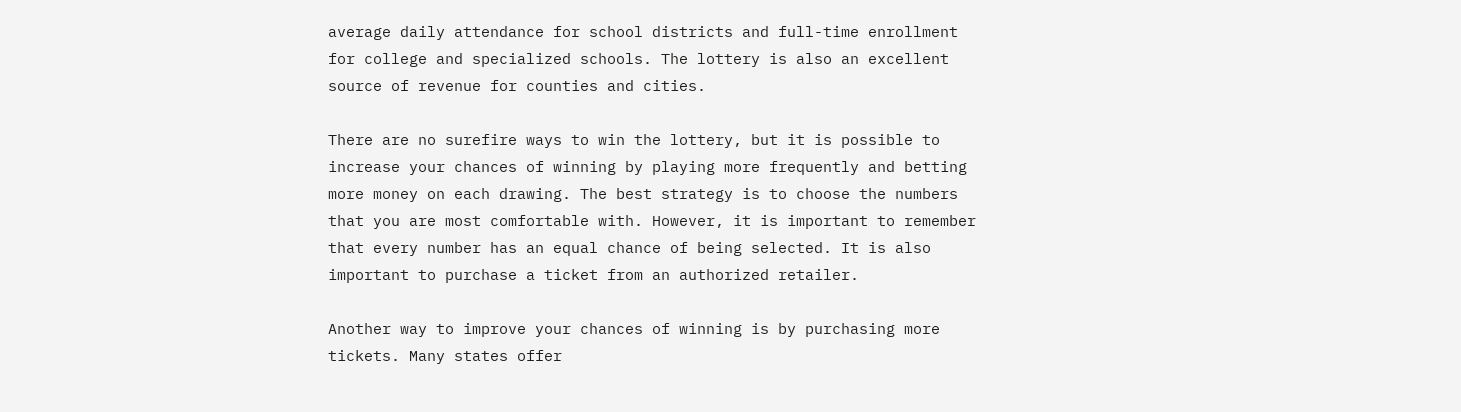average daily attendance for school districts and full-time enrollment for college and specialized schools. The lottery is also an excellent source of revenue for counties and cities.

There are no surefire ways to win the lottery, but it is possible to increase your chances of winning by playing more frequently and betting more money on each drawing. The best strategy is to choose the numbers that you are most comfortable with. However, it is important to remember that every number has an equal chance of being selected. It is also important to purchase a ticket from an authorized retailer.

Another way to improve your chances of winning is by purchasing more tickets. Many states offer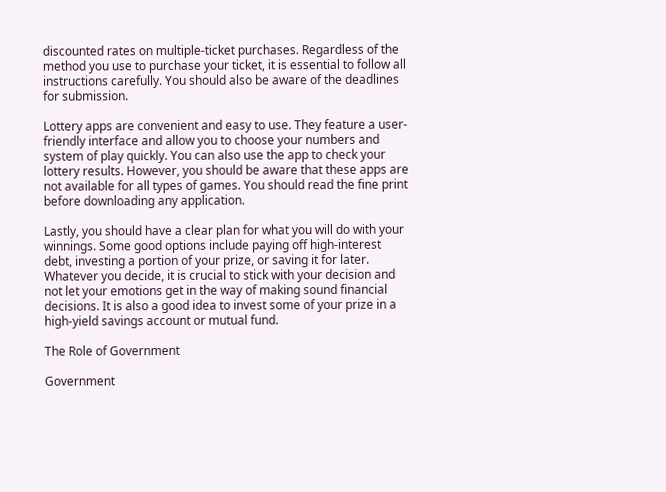discounted rates on multiple-ticket purchases. Regardless of the method you use to purchase your ticket, it is essential to follow all instructions carefully. You should also be aware of the deadlines for submission.

Lottery apps are convenient and easy to use. They feature a user-friendly interface and allow you to choose your numbers and system of play quickly. You can also use the app to check your lottery results. However, you should be aware that these apps are not available for all types of games. You should read the fine print before downloading any application.

Lastly, you should have a clear plan for what you will do with your winnings. Some good options include paying off high-interest debt, investing a portion of your prize, or saving it for later. Whatever you decide, it is crucial to stick with your decision and not let your emotions get in the way of making sound financial decisions. It is also a good idea to invest some of your prize in a high-yield savings account or mutual fund.

The Role of Government

Government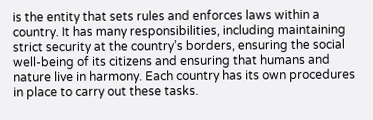is the entity that sets rules and enforces laws within a country. It has many responsibilities, including maintaining strict security at the country’s borders, ensuring the social well-being of its citizens and ensuring that humans and nature live in harmony. Each country has its own procedures in place to carry out these tasks.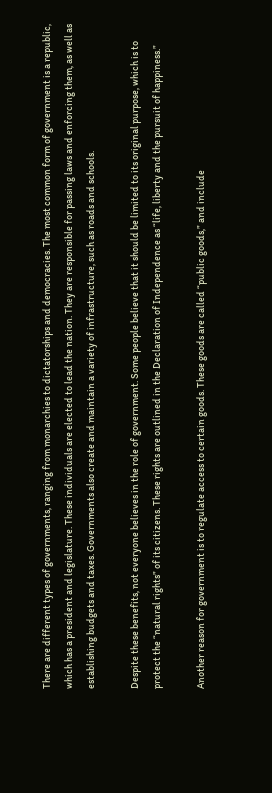There are different types of governments, ranging from monarchies to dictatorships and democracies. The most common form of government is a republic, which has a president and legislature. These individuals are elected to lead the nation. They are responsible for passing laws and enforcing them, as well as establishing budgets and taxes. Governments also create and maintain a variety of infrastructure, such as roads and schools.

Despite these benefits, not everyone believes in the role of government. Some people believe that it should be limited to its original purpose, which is to protect the “natural rights” of its citizens. These rights are outlined in the Declaration of Independence as “life, liberty and the pursuit of happiness.”

Another reason for government is to regulate access to certain goods. These goods are called “public goods,” and include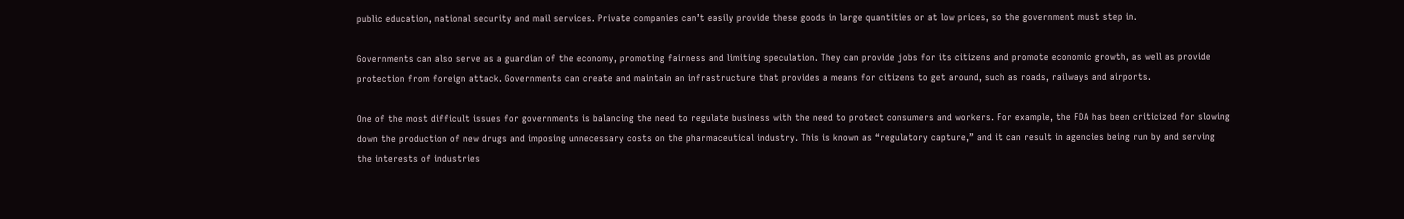public education, national security and mail services. Private companies can’t easily provide these goods in large quantities or at low prices, so the government must step in.

Governments can also serve as a guardian of the economy, promoting fairness and limiting speculation. They can provide jobs for its citizens and promote economic growth, as well as provide protection from foreign attack. Governments can create and maintain an infrastructure that provides a means for citizens to get around, such as roads, railways and airports.

One of the most difficult issues for governments is balancing the need to regulate business with the need to protect consumers and workers. For example, the FDA has been criticized for slowing down the production of new drugs and imposing unnecessary costs on the pharmaceutical industry. This is known as “regulatory capture,” and it can result in agencies being run by and serving the interests of industries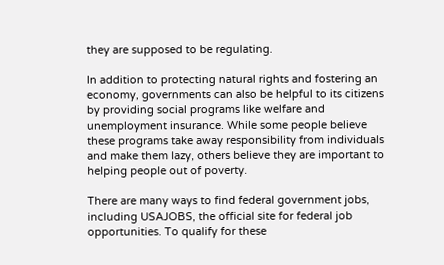they are supposed to be regulating.

In addition to protecting natural rights and fostering an economy, governments can also be helpful to its citizens by providing social programs like welfare and unemployment insurance. While some people believe these programs take away responsibility from individuals and make them lazy, others believe they are important to helping people out of poverty.

There are many ways to find federal government jobs, including USAJOBS, the official site for federal job opportunities. To qualify for these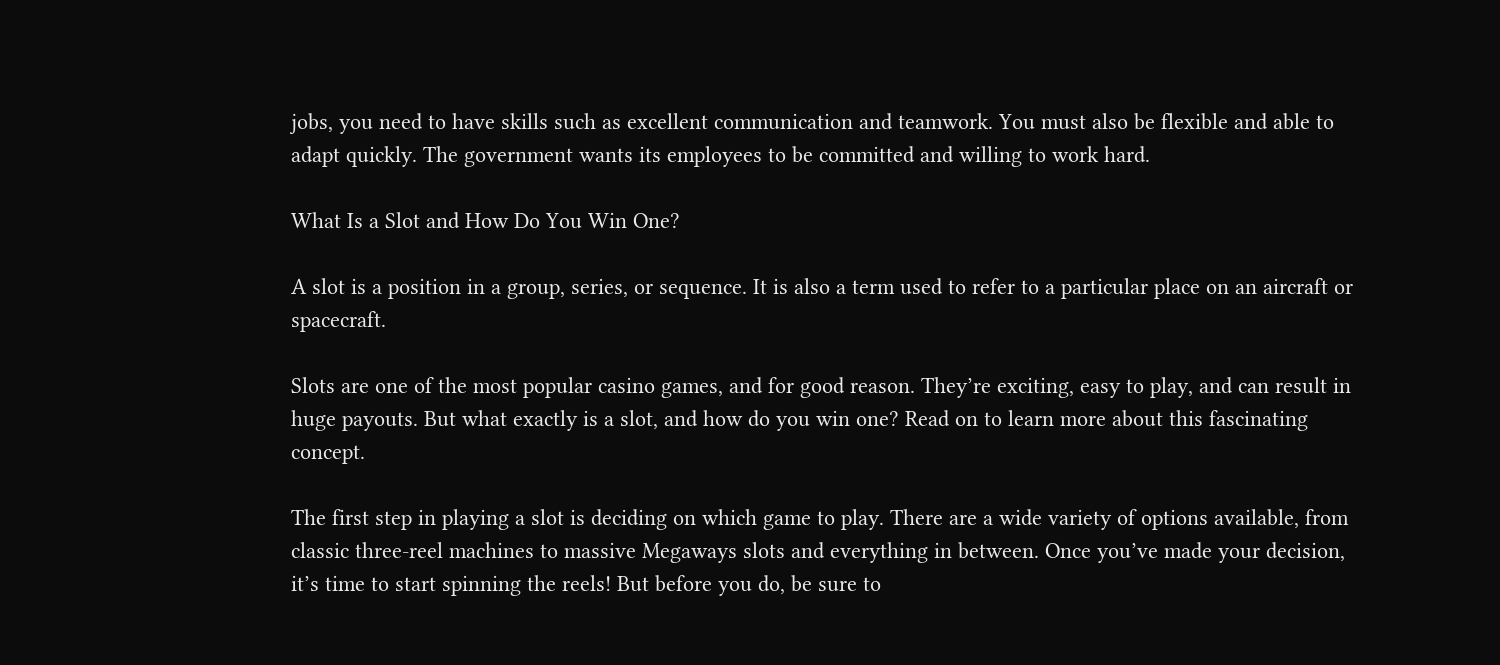jobs, you need to have skills such as excellent communication and teamwork. You must also be flexible and able to adapt quickly. The government wants its employees to be committed and willing to work hard.

What Is a Slot and How Do You Win One?

A slot is a position in a group, series, or sequence. It is also a term used to refer to a particular place on an aircraft or spacecraft.

Slots are one of the most popular casino games, and for good reason. They’re exciting, easy to play, and can result in huge payouts. But what exactly is a slot, and how do you win one? Read on to learn more about this fascinating concept.

The first step in playing a slot is deciding on which game to play. There are a wide variety of options available, from classic three-reel machines to massive Megaways slots and everything in between. Once you’ve made your decision, it’s time to start spinning the reels! But before you do, be sure to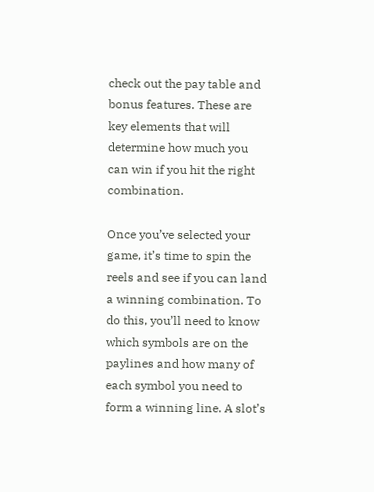check out the pay table and bonus features. These are key elements that will determine how much you can win if you hit the right combination.

Once you’ve selected your game, it’s time to spin the reels and see if you can land a winning combination. To do this, you’ll need to know which symbols are on the paylines and how many of each symbol you need to form a winning line. A slot’s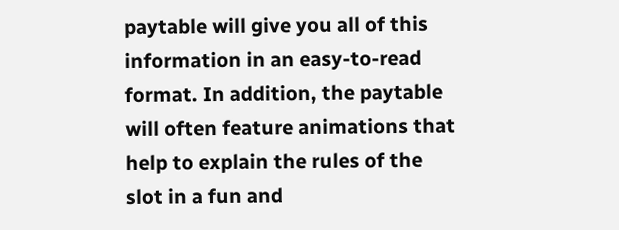paytable will give you all of this information in an easy-to-read format. In addition, the paytable will often feature animations that help to explain the rules of the slot in a fun and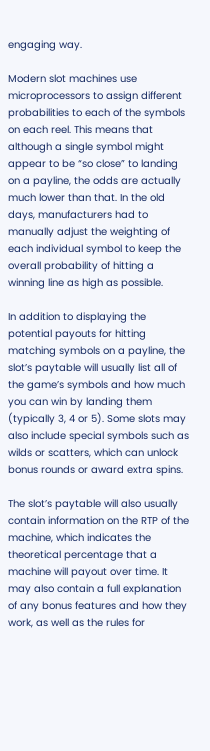engaging way.

Modern slot machines use microprocessors to assign different probabilities to each of the symbols on each reel. This means that although a single symbol might appear to be “so close” to landing on a payline, the odds are actually much lower than that. In the old days, manufacturers had to manually adjust the weighting of each individual symbol to keep the overall probability of hitting a winning line as high as possible.

In addition to displaying the potential payouts for hitting matching symbols on a payline, the slot’s paytable will usually list all of the game’s symbols and how much you can win by landing them (typically 3, 4 or 5). Some slots may also include special symbols such as wilds or scatters, which can unlock bonus rounds or award extra spins.

The slot’s paytable will also usually contain information on the RTP of the machine, which indicates the theoretical percentage that a machine will payout over time. It may also contain a full explanation of any bonus features and how they work, as well as the rules for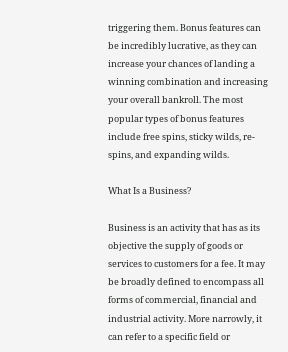triggering them. Bonus features can be incredibly lucrative, as they can increase your chances of landing a winning combination and increasing your overall bankroll. The most popular types of bonus features include free spins, sticky wilds, re-spins, and expanding wilds.

What Is a Business?

Business is an activity that has as its objective the supply of goods or services to customers for a fee. It may be broadly defined to encompass all forms of commercial, financial and industrial activity. More narrowly, it can refer to a specific field or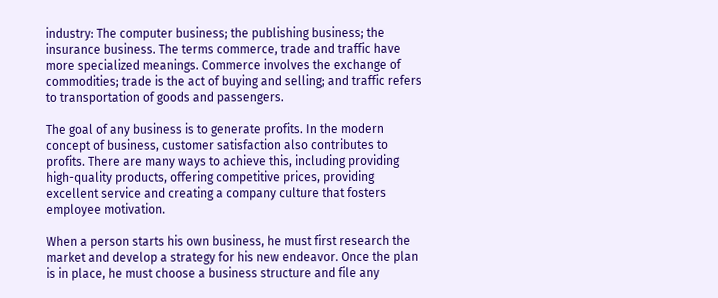industry: The computer business; the publishing business; the insurance business. The terms commerce, trade and traffic have more specialized meanings. Commerce involves the exchange of commodities; trade is the act of buying and selling; and traffic refers to transportation of goods and passengers.

The goal of any business is to generate profits. In the modern concept of business, customer satisfaction also contributes to profits. There are many ways to achieve this, including providing high-quality products, offering competitive prices, providing excellent service and creating a company culture that fosters employee motivation.

When a person starts his own business, he must first research the market and develop a strategy for his new endeavor. Once the plan is in place, he must choose a business structure and file any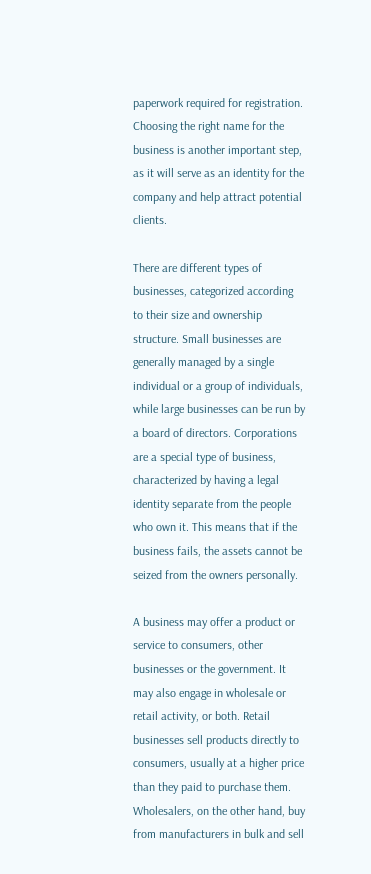paperwork required for registration. Choosing the right name for the business is another important step, as it will serve as an identity for the company and help attract potential clients.

There are different types of businesses, categorized according to their size and ownership structure. Small businesses are generally managed by a single individual or a group of individuals, while large businesses can be run by a board of directors. Corporations are a special type of business, characterized by having a legal identity separate from the people who own it. This means that if the business fails, the assets cannot be seized from the owners personally.

A business may offer a product or service to consumers, other businesses or the government. It may also engage in wholesale or retail activity, or both. Retail businesses sell products directly to consumers, usually at a higher price than they paid to purchase them. Wholesalers, on the other hand, buy from manufacturers in bulk and sell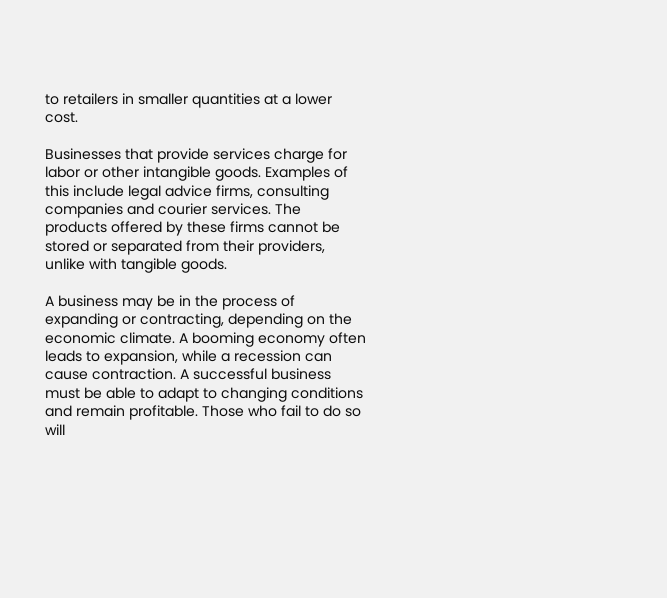to retailers in smaller quantities at a lower cost.

Businesses that provide services charge for labor or other intangible goods. Examples of this include legal advice firms, consulting companies and courier services. The products offered by these firms cannot be stored or separated from their providers, unlike with tangible goods.

A business may be in the process of expanding or contracting, depending on the economic climate. A booming economy often leads to expansion, while a recession can cause contraction. A successful business must be able to adapt to changing conditions and remain profitable. Those who fail to do so will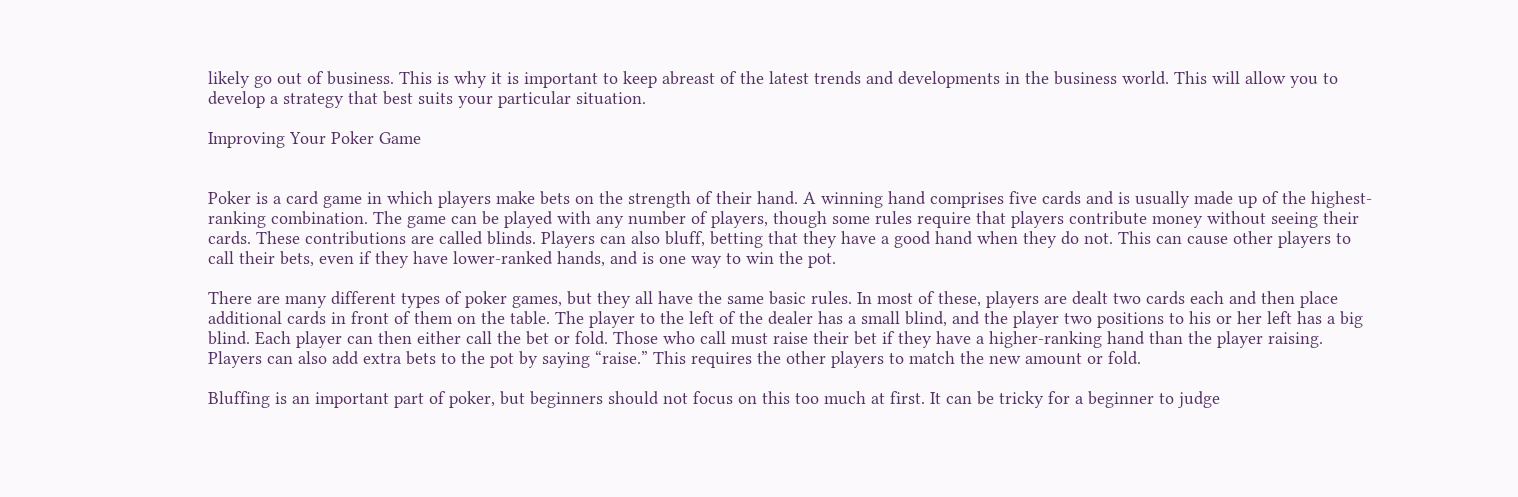likely go out of business. This is why it is important to keep abreast of the latest trends and developments in the business world. This will allow you to develop a strategy that best suits your particular situation.

Improving Your Poker Game


Poker is a card game in which players make bets on the strength of their hand. A winning hand comprises five cards and is usually made up of the highest-ranking combination. The game can be played with any number of players, though some rules require that players contribute money without seeing their cards. These contributions are called blinds. Players can also bluff, betting that they have a good hand when they do not. This can cause other players to call their bets, even if they have lower-ranked hands, and is one way to win the pot.

There are many different types of poker games, but they all have the same basic rules. In most of these, players are dealt two cards each and then place additional cards in front of them on the table. The player to the left of the dealer has a small blind, and the player two positions to his or her left has a big blind. Each player can then either call the bet or fold. Those who call must raise their bet if they have a higher-ranking hand than the player raising. Players can also add extra bets to the pot by saying “raise.” This requires the other players to match the new amount or fold.

Bluffing is an important part of poker, but beginners should not focus on this too much at first. It can be tricky for a beginner to judge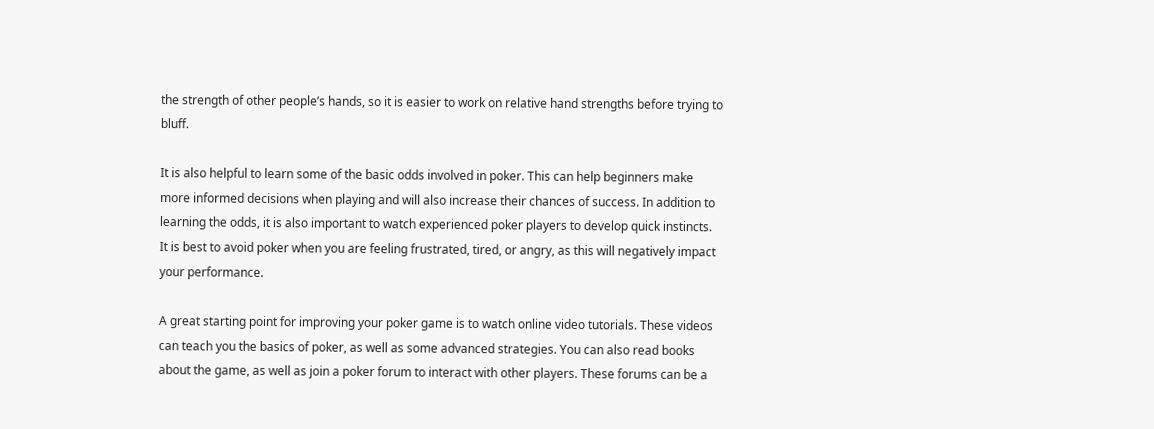the strength of other people’s hands, so it is easier to work on relative hand strengths before trying to bluff.

It is also helpful to learn some of the basic odds involved in poker. This can help beginners make more informed decisions when playing and will also increase their chances of success. In addition to learning the odds, it is also important to watch experienced poker players to develop quick instincts. It is best to avoid poker when you are feeling frustrated, tired, or angry, as this will negatively impact your performance.

A great starting point for improving your poker game is to watch online video tutorials. These videos can teach you the basics of poker, as well as some advanced strategies. You can also read books about the game, as well as join a poker forum to interact with other players. These forums can be a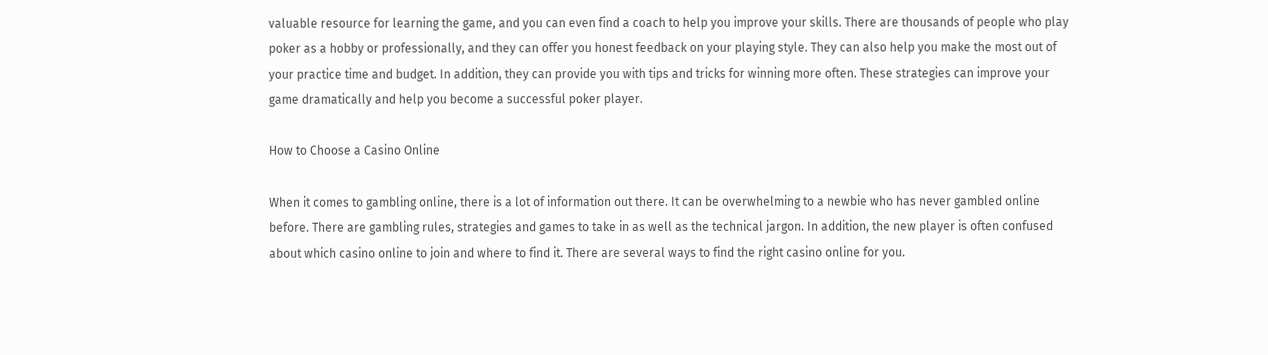valuable resource for learning the game, and you can even find a coach to help you improve your skills. There are thousands of people who play poker as a hobby or professionally, and they can offer you honest feedback on your playing style. They can also help you make the most out of your practice time and budget. In addition, they can provide you with tips and tricks for winning more often. These strategies can improve your game dramatically and help you become a successful poker player.

How to Choose a Casino Online

When it comes to gambling online, there is a lot of information out there. It can be overwhelming to a newbie who has never gambled online before. There are gambling rules, strategies and games to take in as well as the technical jargon. In addition, the new player is often confused about which casino online to join and where to find it. There are several ways to find the right casino online for you.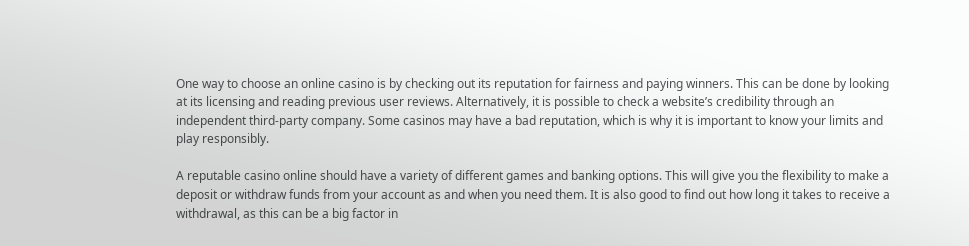One way to choose an online casino is by checking out its reputation for fairness and paying winners. This can be done by looking at its licensing and reading previous user reviews. Alternatively, it is possible to check a website’s credibility through an independent third-party company. Some casinos may have a bad reputation, which is why it is important to know your limits and play responsibly.

A reputable casino online should have a variety of different games and banking options. This will give you the flexibility to make a deposit or withdraw funds from your account as and when you need them. It is also good to find out how long it takes to receive a withdrawal, as this can be a big factor in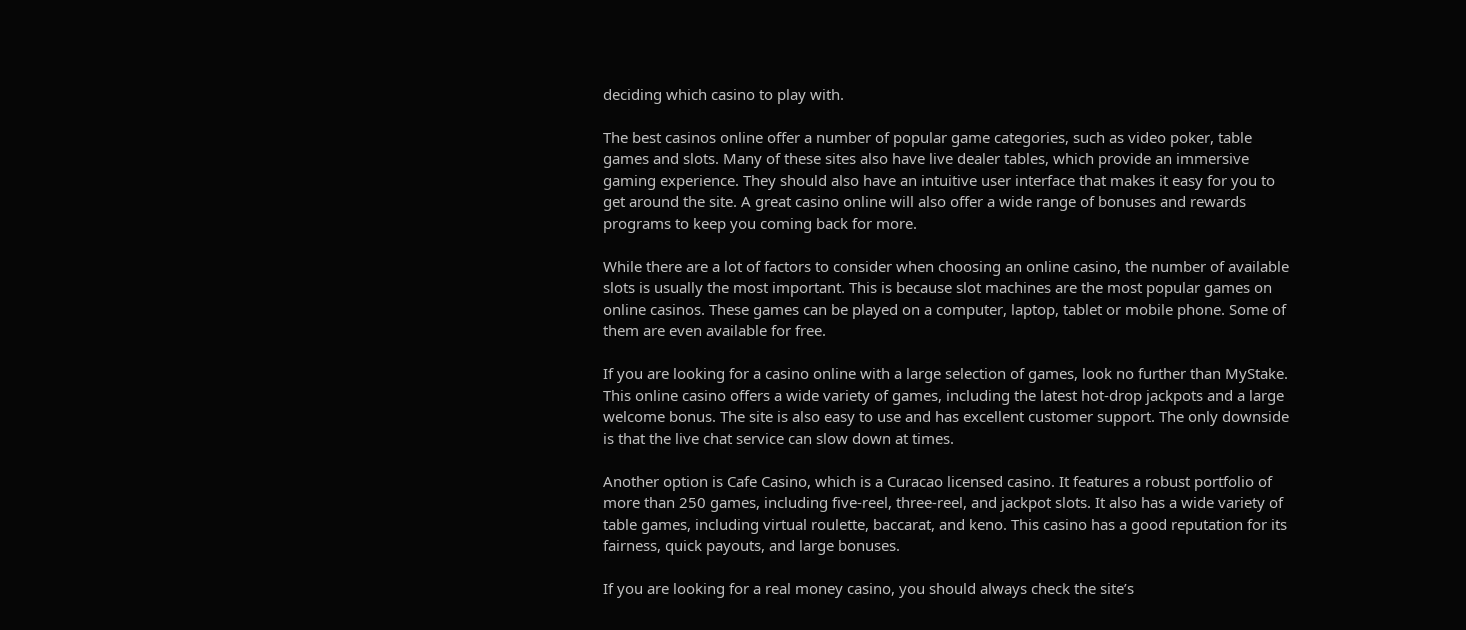deciding which casino to play with.

The best casinos online offer a number of popular game categories, such as video poker, table games and slots. Many of these sites also have live dealer tables, which provide an immersive gaming experience. They should also have an intuitive user interface that makes it easy for you to get around the site. A great casino online will also offer a wide range of bonuses and rewards programs to keep you coming back for more.

While there are a lot of factors to consider when choosing an online casino, the number of available slots is usually the most important. This is because slot machines are the most popular games on online casinos. These games can be played on a computer, laptop, tablet or mobile phone. Some of them are even available for free.

If you are looking for a casino online with a large selection of games, look no further than MyStake. This online casino offers a wide variety of games, including the latest hot-drop jackpots and a large welcome bonus. The site is also easy to use and has excellent customer support. The only downside is that the live chat service can slow down at times.

Another option is Cafe Casino, which is a Curacao licensed casino. It features a robust portfolio of more than 250 games, including five-reel, three-reel, and jackpot slots. It also has a wide variety of table games, including virtual roulette, baccarat, and keno. This casino has a good reputation for its fairness, quick payouts, and large bonuses.

If you are looking for a real money casino, you should always check the site’s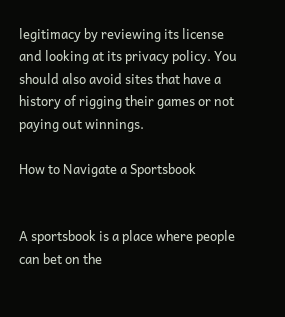legitimacy by reviewing its license and looking at its privacy policy. You should also avoid sites that have a history of rigging their games or not paying out winnings.

How to Navigate a Sportsbook


A sportsbook is a place where people can bet on the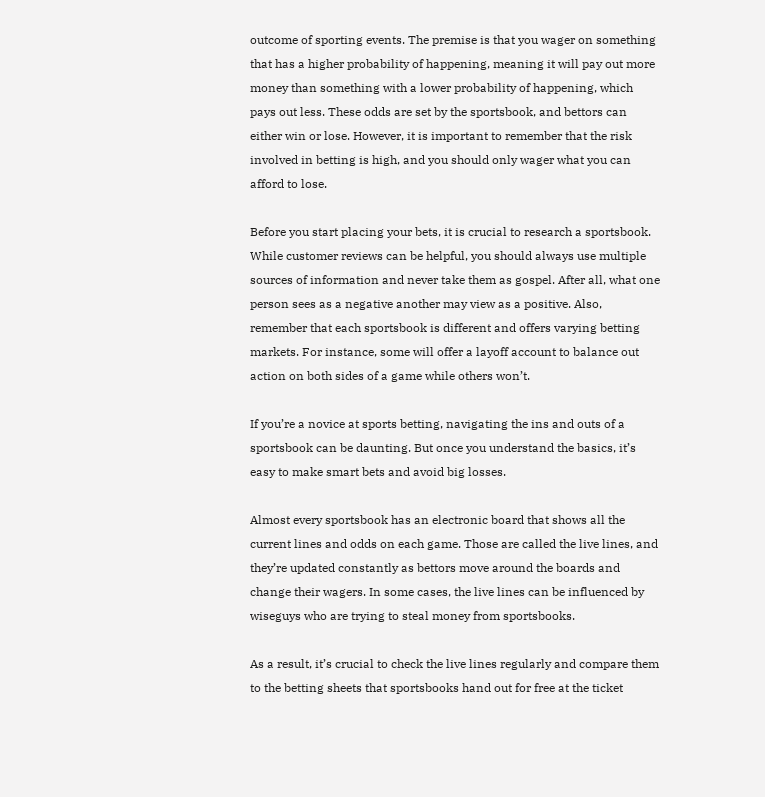outcome of sporting events. The premise is that you wager on something that has a higher probability of happening, meaning it will pay out more money than something with a lower probability of happening, which pays out less. These odds are set by the sportsbook, and bettors can either win or lose. However, it is important to remember that the risk involved in betting is high, and you should only wager what you can afford to lose.

Before you start placing your bets, it is crucial to research a sportsbook. While customer reviews can be helpful, you should always use multiple sources of information and never take them as gospel. After all, what one person sees as a negative another may view as a positive. Also, remember that each sportsbook is different and offers varying betting markets. For instance, some will offer a layoff account to balance out action on both sides of a game while others won’t.

If you’re a novice at sports betting, navigating the ins and outs of a sportsbook can be daunting. But once you understand the basics, it’s easy to make smart bets and avoid big losses.

Almost every sportsbook has an electronic board that shows all the current lines and odds on each game. Those are called the live lines, and they’re updated constantly as bettors move around the boards and change their wagers. In some cases, the live lines can be influenced by wiseguys who are trying to steal money from sportsbooks.

As a result, it’s crucial to check the live lines regularly and compare them to the betting sheets that sportsbooks hand out for free at the ticket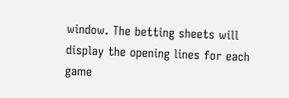window. The betting sheets will display the opening lines for each game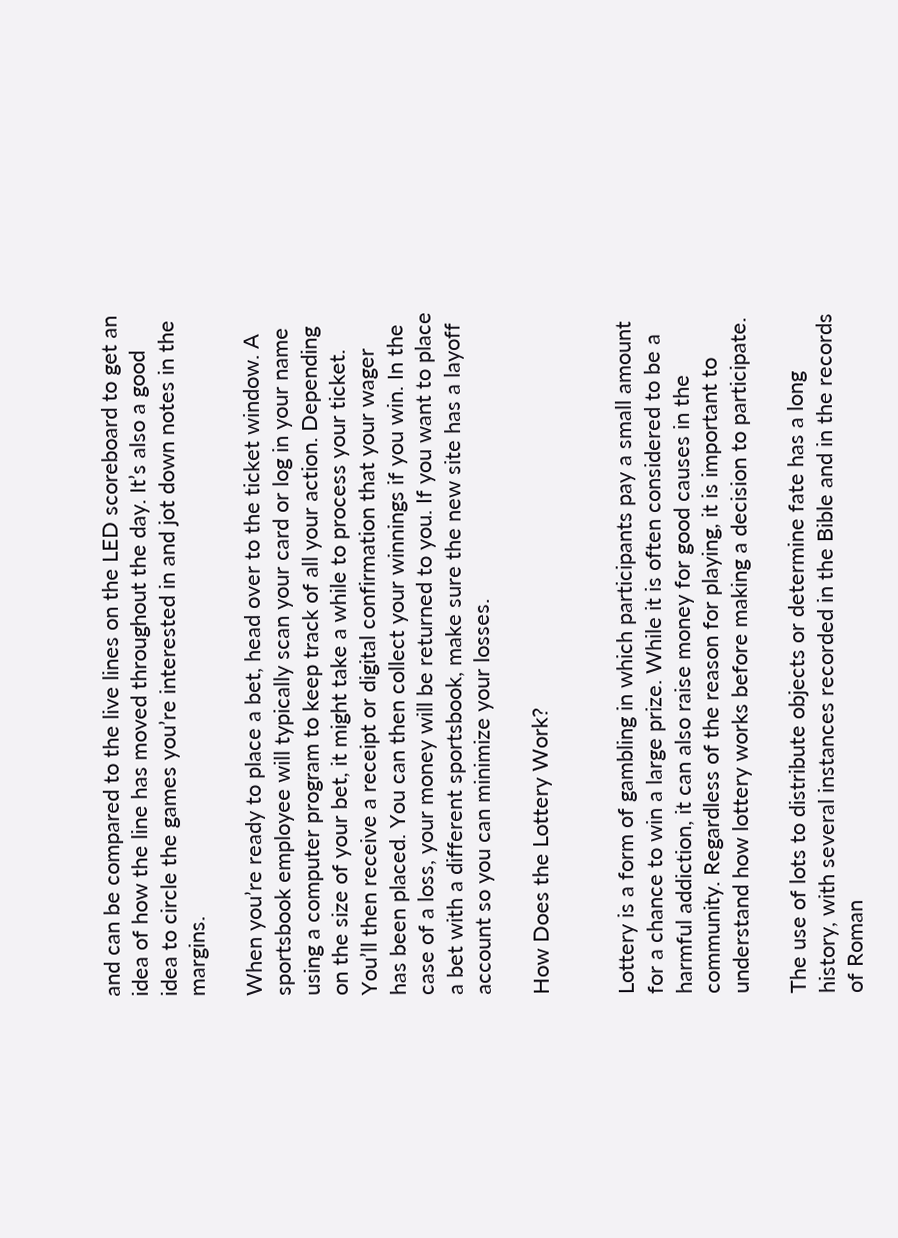and can be compared to the live lines on the LED scoreboard to get an idea of how the line has moved throughout the day. It’s also a good idea to circle the games you’re interested in and jot down notes in the margins.

When you’re ready to place a bet, head over to the ticket window. A sportsbook employee will typically scan your card or log in your name using a computer program to keep track of all your action. Depending on the size of your bet, it might take a while to process your ticket. You’ll then receive a receipt or digital confirmation that your wager has been placed. You can then collect your winnings if you win. In the case of a loss, your money will be returned to you. If you want to place a bet with a different sportsbook, make sure the new site has a layoff account so you can minimize your losses.

How Does the Lottery Work?


Lottery is a form of gambling in which participants pay a small amount for a chance to win a large prize. While it is often considered to be a harmful addiction, it can also raise money for good causes in the community. Regardless of the reason for playing, it is important to understand how lottery works before making a decision to participate.

The use of lots to distribute objects or determine fate has a long history, with several instances recorded in the Bible and in the records of Roman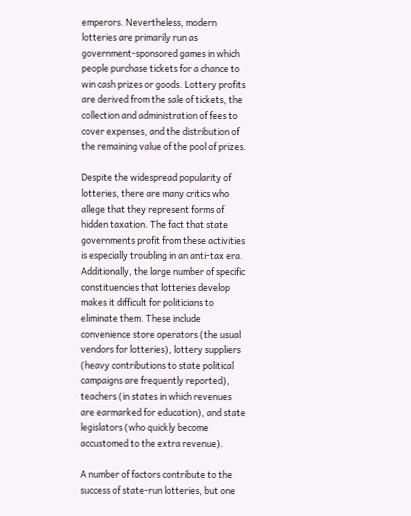emperors. Nevertheless, modern lotteries are primarily run as government-sponsored games in which people purchase tickets for a chance to win cash prizes or goods. Lottery profits are derived from the sale of tickets, the collection and administration of fees to cover expenses, and the distribution of the remaining value of the pool of prizes.

Despite the widespread popularity of lotteries, there are many critics who allege that they represent forms of hidden taxation. The fact that state governments profit from these activities is especially troubling in an anti-tax era. Additionally, the large number of specific constituencies that lotteries develop makes it difficult for politicians to eliminate them. These include convenience store operators (the usual vendors for lotteries), lottery suppliers (heavy contributions to state political campaigns are frequently reported), teachers (in states in which revenues are earmarked for education), and state legislators (who quickly become accustomed to the extra revenue).

A number of factors contribute to the success of state-run lotteries, but one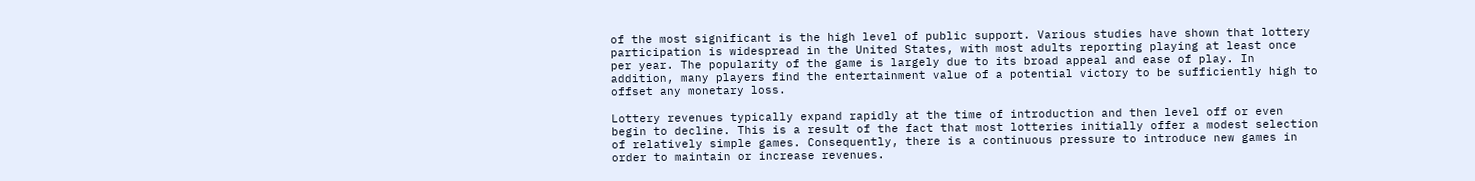of the most significant is the high level of public support. Various studies have shown that lottery participation is widespread in the United States, with most adults reporting playing at least once per year. The popularity of the game is largely due to its broad appeal and ease of play. In addition, many players find the entertainment value of a potential victory to be sufficiently high to offset any monetary loss.

Lottery revenues typically expand rapidly at the time of introduction and then level off or even begin to decline. This is a result of the fact that most lotteries initially offer a modest selection of relatively simple games. Consequently, there is a continuous pressure to introduce new games in order to maintain or increase revenues.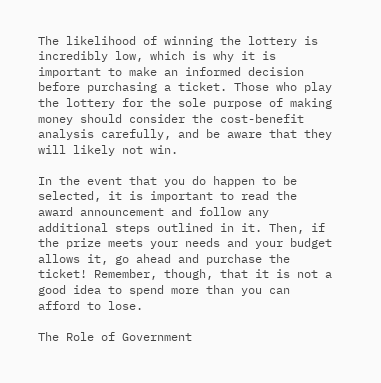The likelihood of winning the lottery is incredibly low, which is why it is important to make an informed decision before purchasing a ticket. Those who play the lottery for the sole purpose of making money should consider the cost-benefit analysis carefully, and be aware that they will likely not win.

In the event that you do happen to be selected, it is important to read the award announcement and follow any additional steps outlined in it. Then, if the prize meets your needs and your budget allows it, go ahead and purchase the ticket! Remember, though, that it is not a good idea to spend more than you can afford to lose.

The Role of Government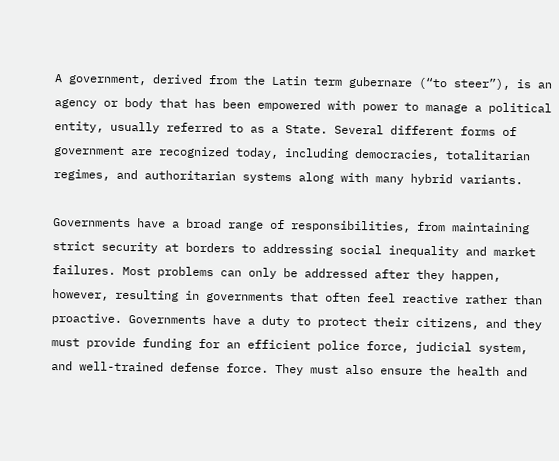A government, derived from the Latin term gubernare (“to steer”), is an agency or body that has been empowered with power to manage a political entity, usually referred to as a State. Several different forms of government are recognized today, including democracies, totalitarian regimes, and authoritarian systems along with many hybrid variants.

Governments have a broad range of responsibilities, from maintaining strict security at borders to addressing social inequality and market failures. Most problems can only be addressed after they happen, however, resulting in governments that often feel reactive rather than proactive. Governments have a duty to protect their citizens, and they must provide funding for an efficient police force, judicial system, and well-trained defense force. They must also ensure the health and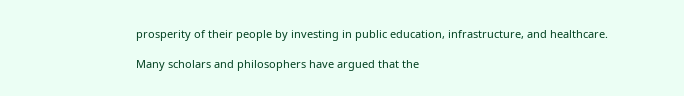prosperity of their people by investing in public education, infrastructure, and healthcare.

Many scholars and philosophers have argued that the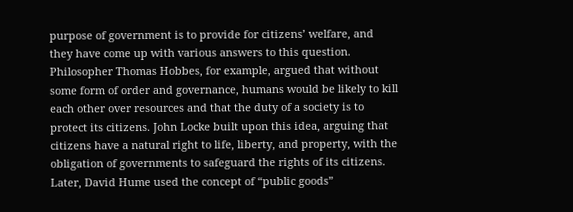purpose of government is to provide for citizens’ welfare, and they have come up with various answers to this question. Philosopher Thomas Hobbes, for example, argued that without some form of order and governance, humans would be likely to kill each other over resources and that the duty of a society is to protect its citizens. John Locke built upon this idea, arguing that citizens have a natural right to life, liberty, and property, with the obligation of governments to safeguard the rights of its citizens. Later, David Hume used the concept of “public goods”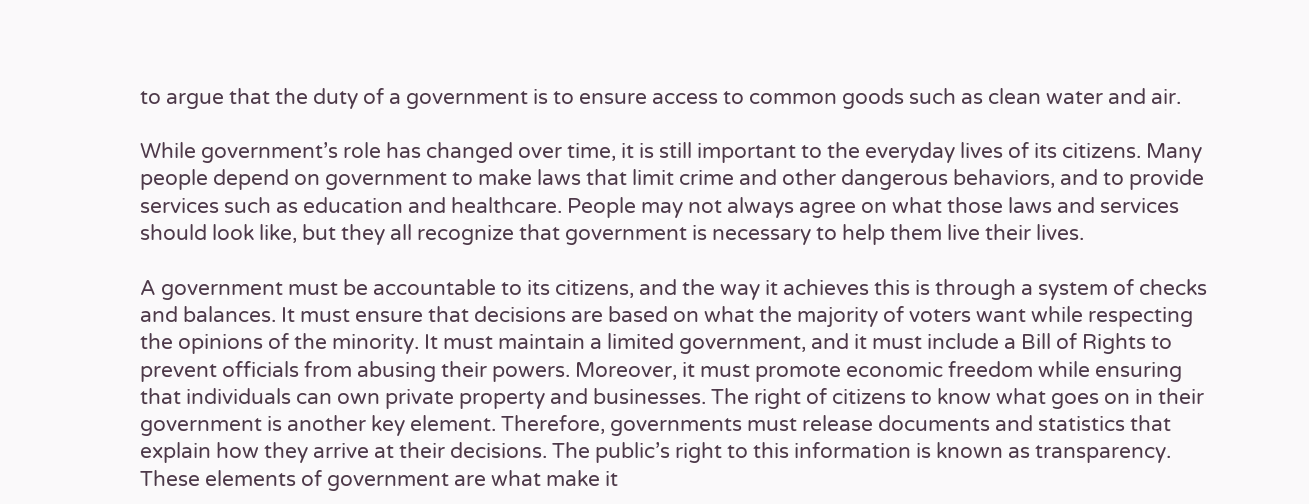to argue that the duty of a government is to ensure access to common goods such as clean water and air.

While government’s role has changed over time, it is still important to the everyday lives of its citizens. Many people depend on government to make laws that limit crime and other dangerous behaviors, and to provide services such as education and healthcare. People may not always agree on what those laws and services should look like, but they all recognize that government is necessary to help them live their lives.

A government must be accountable to its citizens, and the way it achieves this is through a system of checks and balances. It must ensure that decisions are based on what the majority of voters want while respecting the opinions of the minority. It must maintain a limited government, and it must include a Bill of Rights to prevent officials from abusing their powers. Moreover, it must promote economic freedom while ensuring that individuals can own private property and businesses. The right of citizens to know what goes on in their government is another key element. Therefore, governments must release documents and statistics that explain how they arrive at their decisions. The public’s right to this information is known as transparency. These elements of government are what make it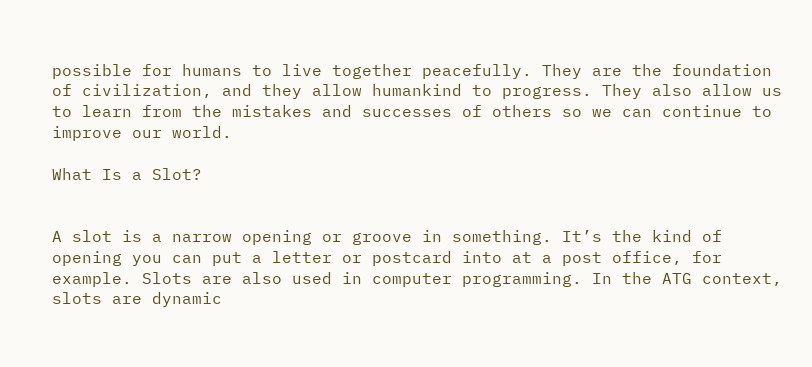possible for humans to live together peacefully. They are the foundation of civilization, and they allow humankind to progress. They also allow us to learn from the mistakes and successes of others so we can continue to improve our world.

What Is a Slot?


A slot is a narrow opening or groove in something. It’s the kind of opening you can put a letter or postcard into at a post office, for example. Slots are also used in computer programming. In the ATG context, slots are dynamic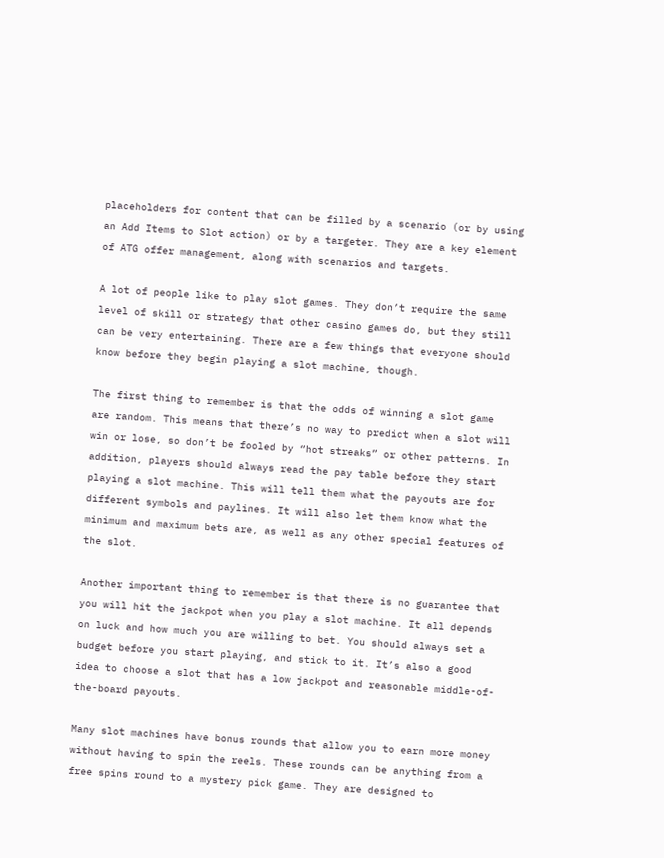placeholders for content that can be filled by a scenario (or by using an Add Items to Slot action) or by a targeter. They are a key element of ATG offer management, along with scenarios and targets.

A lot of people like to play slot games. They don’t require the same level of skill or strategy that other casino games do, but they still can be very entertaining. There are a few things that everyone should know before they begin playing a slot machine, though.

The first thing to remember is that the odds of winning a slot game are random. This means that there’s no way to predict when a slot will win or lose, so don’t be fooled by “hot streaks” or other patterns. In addition, players should always read the pay table before they start playing a slot machine. This will tell them what the payouts are for different symbols and paylines. It will also let them know what the minimum and maximum bets are, as well as any other special features of the slot.

Another important thing to remember is that there is no guarantee that you will hit the jackpot when you play a slot machine. It all depends on luck and how much you are willing to bet. You should always set a budget before you start playing, and stick to it. It’s also a good idea to choose a slot that has a low jackpot and reasonable middle-of-the-board payouts.

Many slot machines have bonus rounds that allow you to earn more money without having to spin the reels. These rounds can be anything from a free spins round to a mystery pick game. They are designed to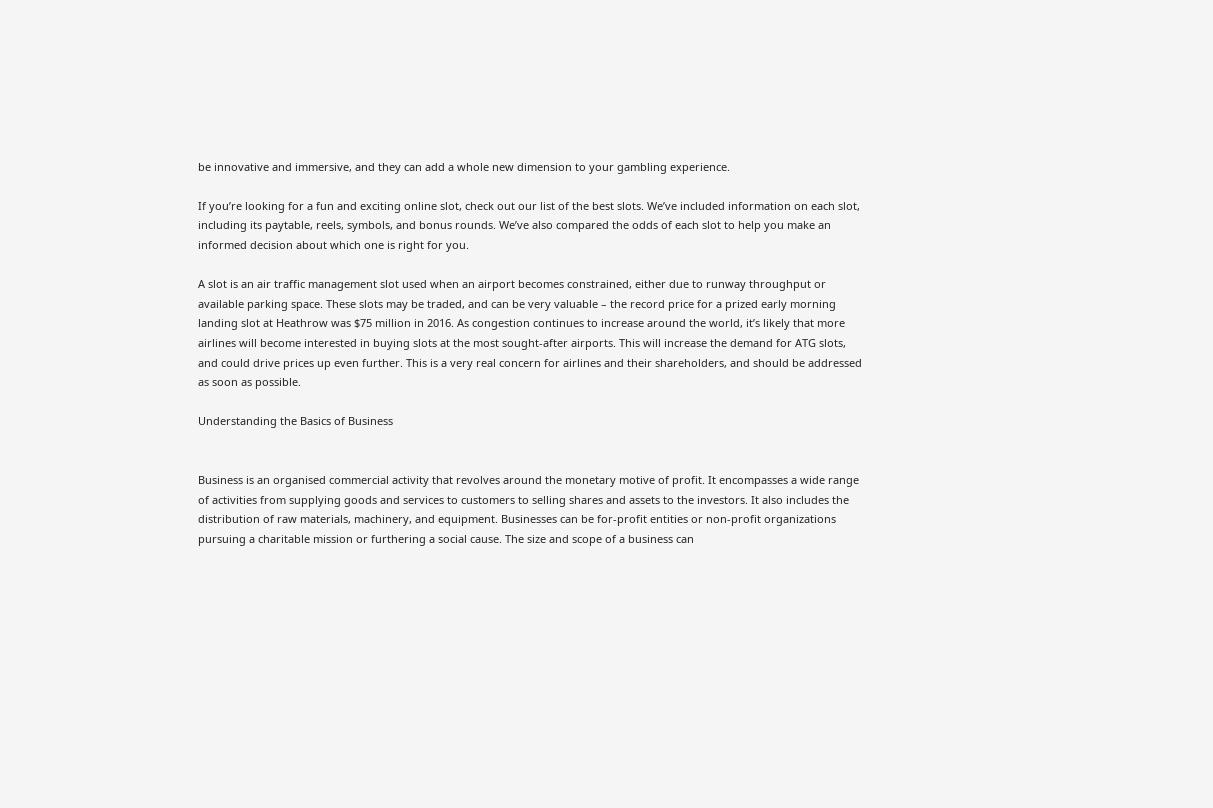be innovative and immersive, and they can add a whole new dimension to your gambling experience.

If you’re looking for a fun and exciting online slot, check out our list of the best slots. We’ve included information on each slot, including its paytable, reels, symbols, and bonus rounds. We’ve also compared the odds of each slot to help you make an informed decision about which one is right for you.

A slot is an air traffic management slot used when an airport becomes constrained, either due to runway throughput or available parking space. These slots may be traded, and can be very valuable – the record price for a prized early morning landing slot at Heathrow was $75 million in 2016. As congestion continues to increase around the world, it’s likely that more airlines will become interested in buying slots at the most sought-after airports. This will increase the demand for ATG slots, and could drive prices up even further. This is a very real concern for airlines and their shareholders, and should be addressed as soon as possible.

Understanding the Basics of Business


Business is an organised commercial activity that revolves around the monetary motive of profit. It encompasses a wide range of activities from supplying goods and services to customers to selling shares and assets to the investors. It also includes the distribution of raw materials, machinery, and equipment. Businesses can be for-profit entities or non-profit organizations pursuing a charitable mission or furthering a social cause. The size and scope of a business can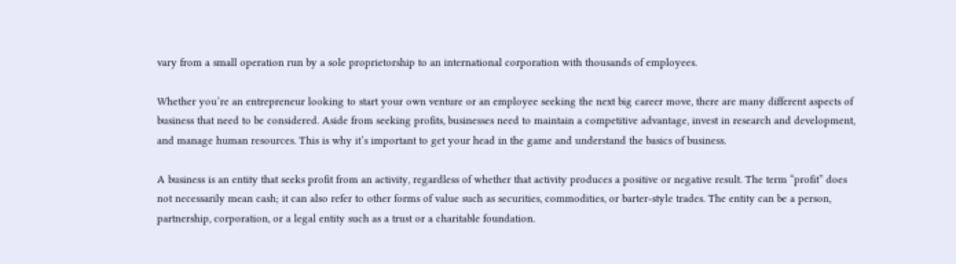vary from a small operation run by a sole proprietorship to an international corporation with thousands of employees.

Whether you’re an entrepreneur looking to start your own venture or an employee seeking the next big career move, there are many different aspects of business that need to be considered. Aside from seeking profits, businesses need to maintain a competitive advantage, invest in research and development, and manage human resources. This is why it’s important to get your head in the game and understand the basics of business.

A business is an entity that seeks profit from an activity, regardless of whether that activity produces a positive or negative result. The term “profit” does not necessarily mean cash; it can also refer to other forms of value such as securities, commodities, or barter-style trades. The entity can be a person, partnership, corporation, or a legal entity such as a trust or a charitable foundation.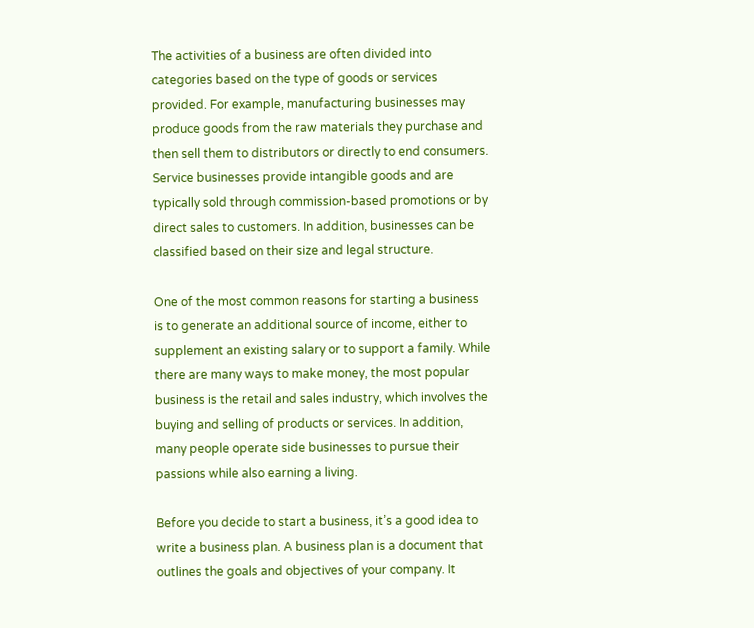The activities of a business are often divided into categories based on the type of goods or services provided. For example, manufacturing businesses may produce goods from the raw materials they purchase and then sell them to distributors or directly to end consumers. Service businesses provide intangible goods and are typically sold through commission-based promotions or by direct sales to customers. In addition, businesses can be classified based on their size and legal structure.

One of the most common reasons for starting a business is to generate an additional source of income, either to supplement an existing salary or to support a family. While there are many ways to make money, the most popular business is the retail and sales industry, which involves the buying and selling of products or services. In addition, many people operate side businesses to pursue their passions while also earning a living.

Before you decide to start a business, it’s a good idea to write a business plan. A business plan is a document that outlines the goals and objectives of your company. It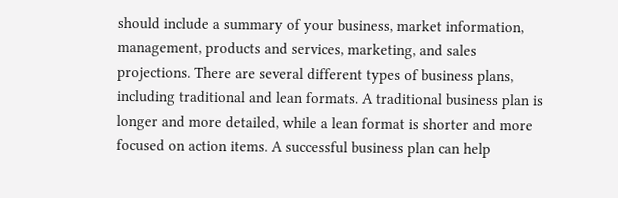should include a summary of your business, market information, management, products and services, marketing, and sales projections. There are several different types of business plans, including traditional and lean formats. A traditional business plan is longer and more detailed, while a lean format is shorter and more focused on action items. A successful business plan can help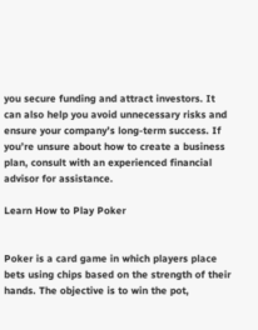you secure funding and attract investors. It can also help you avoid unnecessary risks and ensure your company’s long-term success. If you’re unsure about how to create a business plan, consult with an experienced financial advisor for assistance.

Learn How to Play Poker


Poker is a card game in which players place bets using chips based on the strength of their hands. The objective is to win the pot,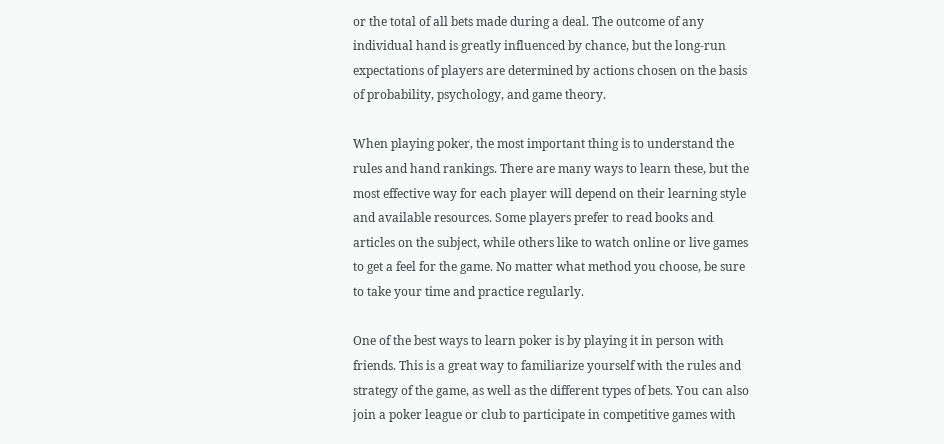or the total of all bets made during a deal. The outcome of any individual hand is greatly influenced by chance, but the long-run expectations of players are determined by actions chosen on the basis of probability, psychology, and game theory.

When playing poker, the most important thing is to understand the rules and hand rankings. There are many ways to learn these, but the most effective way for each player will depend on their learning style and available resources. Some players prefer to read books and articles on the subject, while others like to watch online or live games to get a feel for the game. No matter what method you choose, be sure to take your time and practice regularly.

One of the best ways to learn poker is by playing it in person with friends. This is a great way to familiarize yourself with the rules and strategy of the game, as well as the different types of bets. You can also join a poker league or club to participate in competitive games with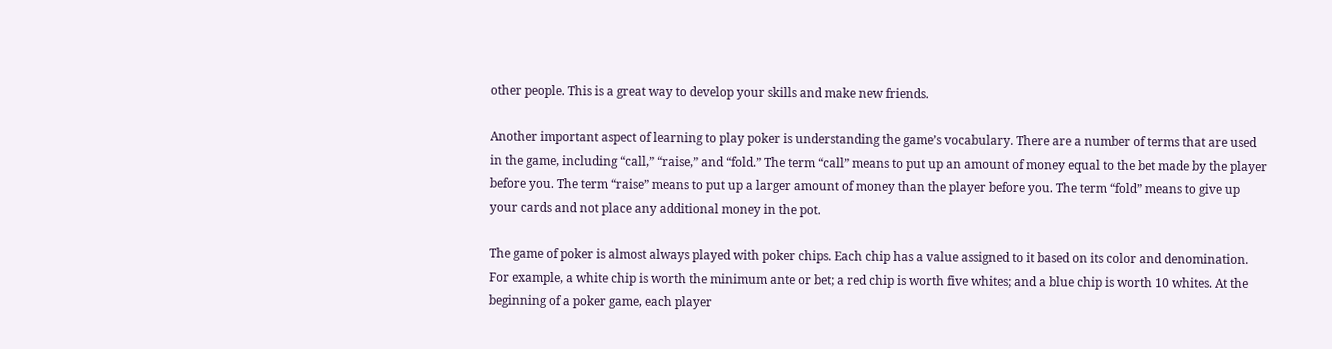other people. This is a great way to develop your skills and make new friends.

Another important aspect of learning to play poker is understanding the game’s vocabulary. There are a number of terms that are used in the game, including “call,” “raise,” and “fold.” The term “call” means to put up an amount of money equal to the bet made by the player before you. The term “raise” means to put up a larger amount of money than the player before you. The term “fold” means to give up your cards and not place any additional money in the pot.

The game of poker is almost always played with poker chips. Each chip has a value assigned to it based on its color and denomination. For example, a white chip is worth the minimum ante or bet; a red chip is worth five whites; and a blue chip is worth 10 whites. At the beginning of a poker game, each player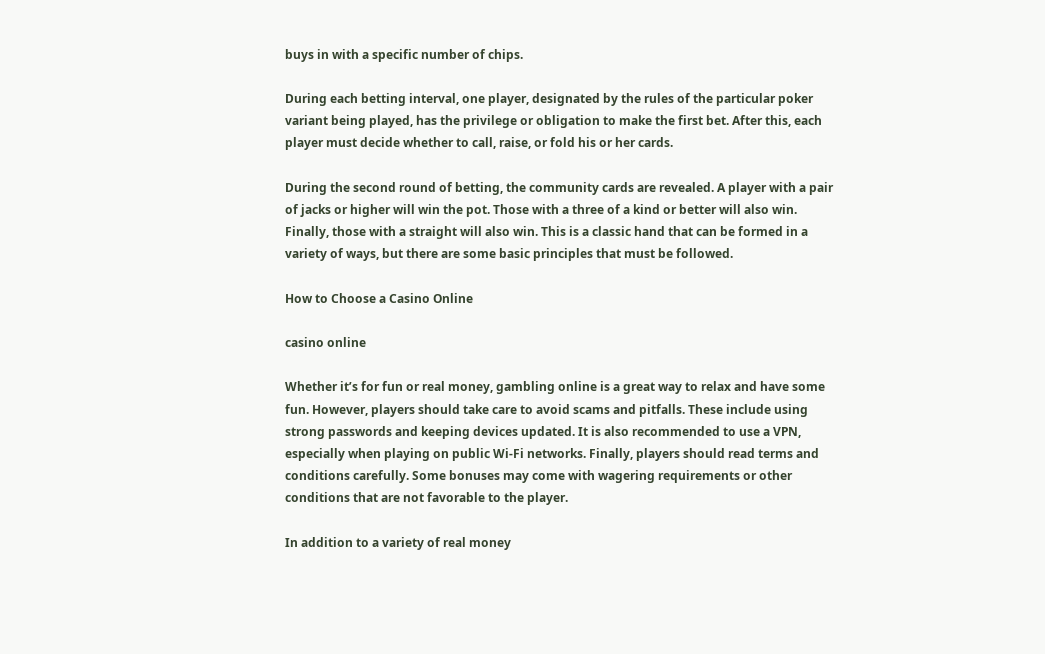buys in with a specific number of chips.

During each betting interval, one player, designated by the rules of the particular poker variant being played, has the privilege or obligation to make the first bet. After this, each player must decide whether to call, raise, or fold his or her cards.

During the second round of betting, the community cards are revealed. A player with a pair of jacks or higher will win the pot. Those with a three of a kind or better will also win. Finally, those with a straight will also win. This is a classic hand that can be formed in a variety of ways, but there are some basic principles that must be followed.

How to Choose a Casino Online

casino online

Whether it’s for fun or real money, gambling online is a great way to relax and have some fun. However, players should take care to avoid scams and pitfalls. These include using strong passwords and keeping devices updated. It is also recommended to use a VPN, especially when playing on public Wi-Fi networks. Finally, players should read terms and conditions carefully. Some bonuses may come with wagering requirements or other conditions that are not favorable to the player.

In addition to a variety of real money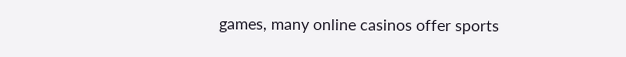games, many online casinos offer sports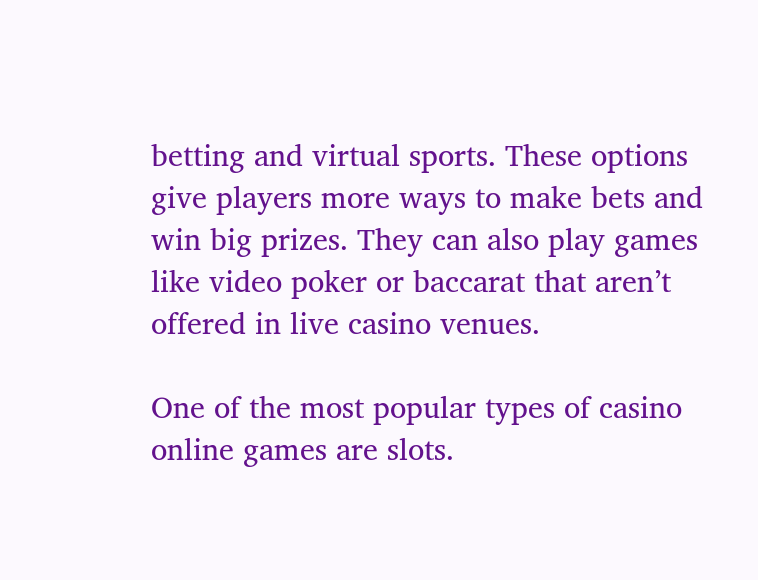betting and virtual sports. These options give players more ways to make bets and win big prizes. They can also play games like video poker or baccarat that aren’t offered in live casino venues.

One of the most popular types of casino online games are slots.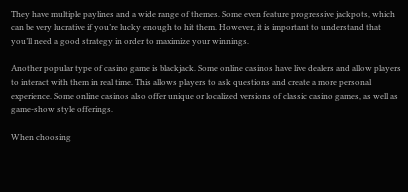They have multiple paylines and a wide range of themes. Some even feature progressive jackpots, which can be very lucrative if you’re lucky enough to hit them. However, it is important to understand that you’ll need a good strategy in order to maximize your winnings.

Another popular type of casino game is blackjack. Some online casinos have live dealers and allow players to interact with them in real time. This allows players to ask questions and create a more personal experience. Some online casinos also offer unique or localized versions of classic casino games, as well as game-show style offerings.

When choosing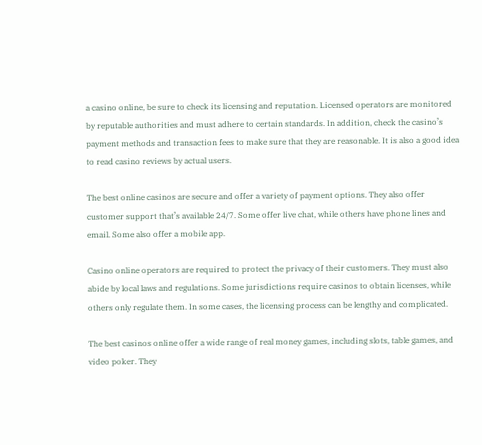a casino online, be sure to check its licensing and reputation. Licensed operators are monitored by reputable authorities and must adhere to certain standards. In addition, check the casino’s payment methods and transaction fees to make sure that they are reasonable. It is also a good idea to read casino reviews by actual users.

The best online casinos are secure and offer a variety of payment options. They also offer customer support that’s available 24/7. Some offer live chat, while others have phone lines and email. Some also offer a mobile app.

Casino online operators are required to protect the privacy of their customers. They must also abide by local laws and regulations. Some jurisdictions require casinos to obtain licenses, while others only regulate them. In some cases, the licensing process can be lengthy and complicated.

The best casinos online offer a wide range of real money games, including slots, table games, and video poker. They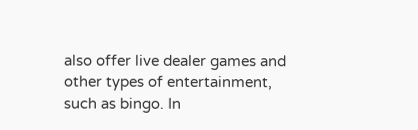also offer live dealer games and other types of entertainment, such as bingo. In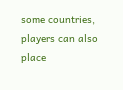some countries, players can also place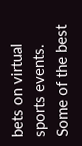bets on virtual sports events. Some of the best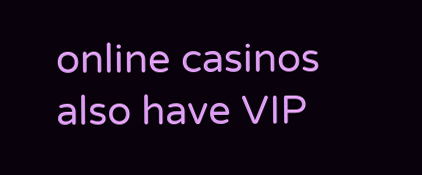online casinos also have VIP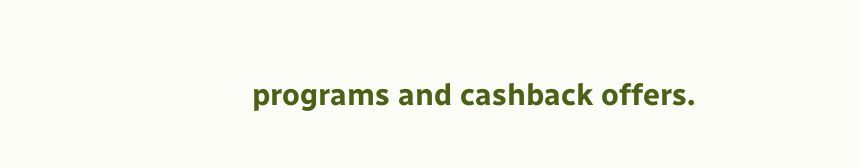programs and cashback offers.